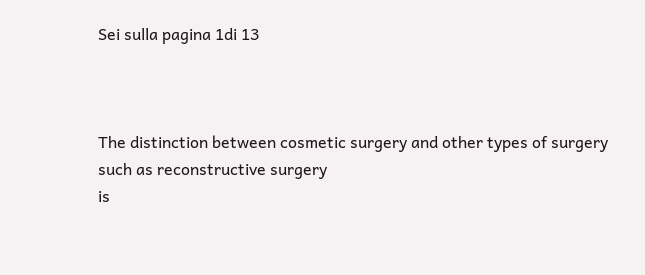Sei sulla pagina 1di 13



The distinction between cosmetic surgery and other types of surgery such as reconstructive surgery
is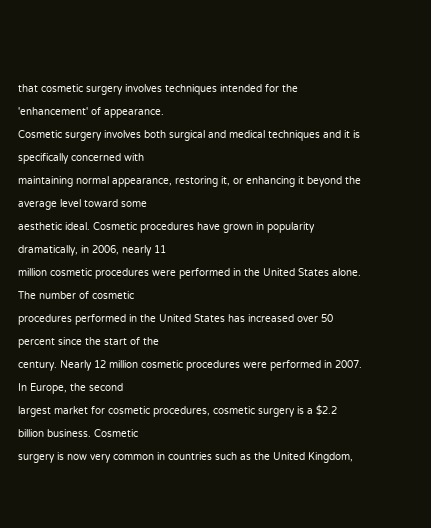that cosmetic surgery involves techniques intended for the 'enhancement' of appearance.
Cosmetic surgery involves both surgical and medical techniques and it is specifically concerned with
maintaining normal appearance, restoring it, or enhancing it beyond the average level toward some
aesthetic ideal. Cosmetic procedures have grown in popularity dramatically, in 2006, nearly 11
million cosmetic procedures were performed in the United States alone. The number of cosmetic
procedures performed in the United States has increased over 50 percent since the start of the
century. Nearly 12 million cosmetic procedures were performed in 2007. In Europe, the second
largest market for cosmetic procedures, cosmetic surgery is a $2.2 billion business. Cosmetic
surgery is now very common in countries such as the United Kingdom,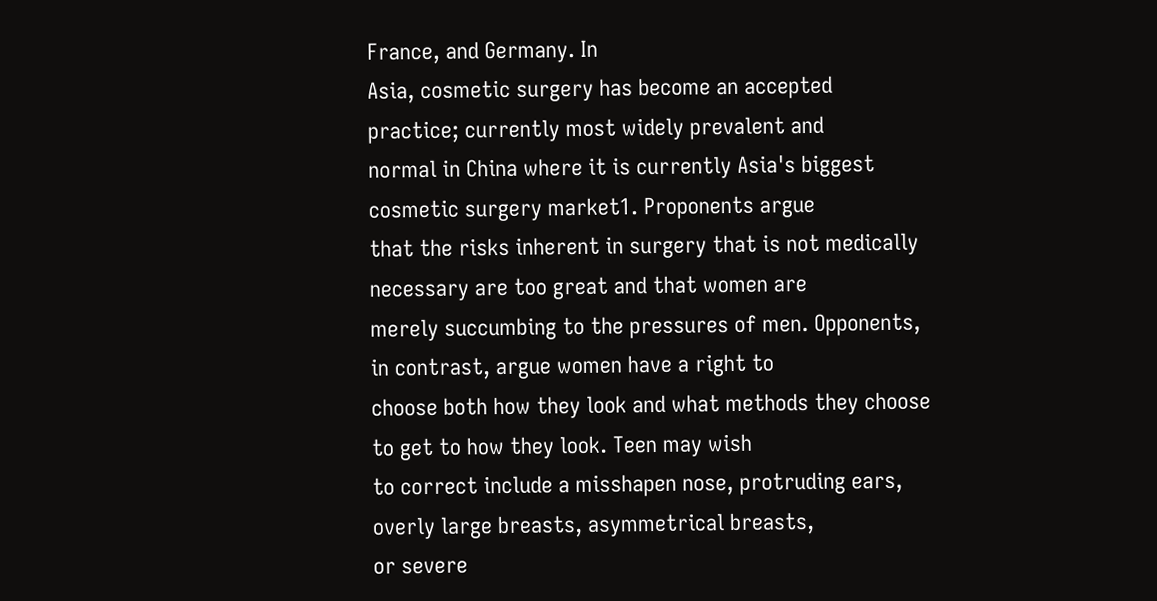France, and Germany. In
Asia, cosmetic surgery has become an accepted practice; currently most widely prevalent and
normal in China where it is currently Asia's biggest cosmetic surgery market1. Proponents argue
that the risks inherent in surgery that is not medically necessary are too great and that women are
merely succumbing to the pressures of men. Opponents, in contrast, argue women have a right to
choose both how they look and what methods they choose to get to how they look. Teen may wish
to correct include a misshapen nose, protruding ears, overly large breasts, asymmetrical breasts,
or severe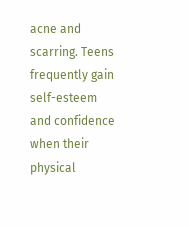acne and scarring. Teens frequently gain self-esteem and confidence when their
physical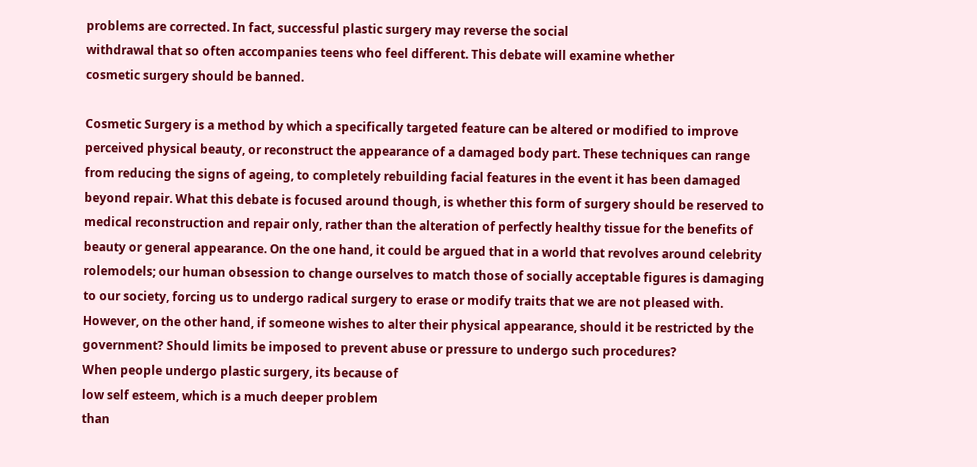problems are corrected. In fact, successful plastic surgery may reverse the social
withdrawal that so often accompanies teens who feel different. This debate will examine whether
cosmetic surgery should be banned.

Cosmetic Surgery is a method by which a specifically targeted feature can be altered or modified to improve
perceived physical beauty, or reconstruct the appearance of a damaged body part. These techniques can range
from reducing the signs of ageing, to completely rebuilding facial features in the event it has been damaged
beyond repair. What this debate is focused around though, is whether this form of surgery should be reserved to
medical reconstruction and repair only, rather than the alteration of perfectly healthy tissue for the benefits of
beauty or general appearance. On the one hand, it could be argued that in a world that revolves around celebrity
rolemodels; our human obsession to change ourselves to match those of socially acceptable figures is damaging
to our society, forcing us to undergo radical surgery to erase or modify traits that we are not pleased with.
However, on the other hand, if someone wishes to alter their physical appearance, should it be restricted by the
government? Should limits be imposed to prevent abuse or pressure to undergo such procedures?
When people undergo plastic surgery, its because of
low self esteem, which is a much deeper problem
than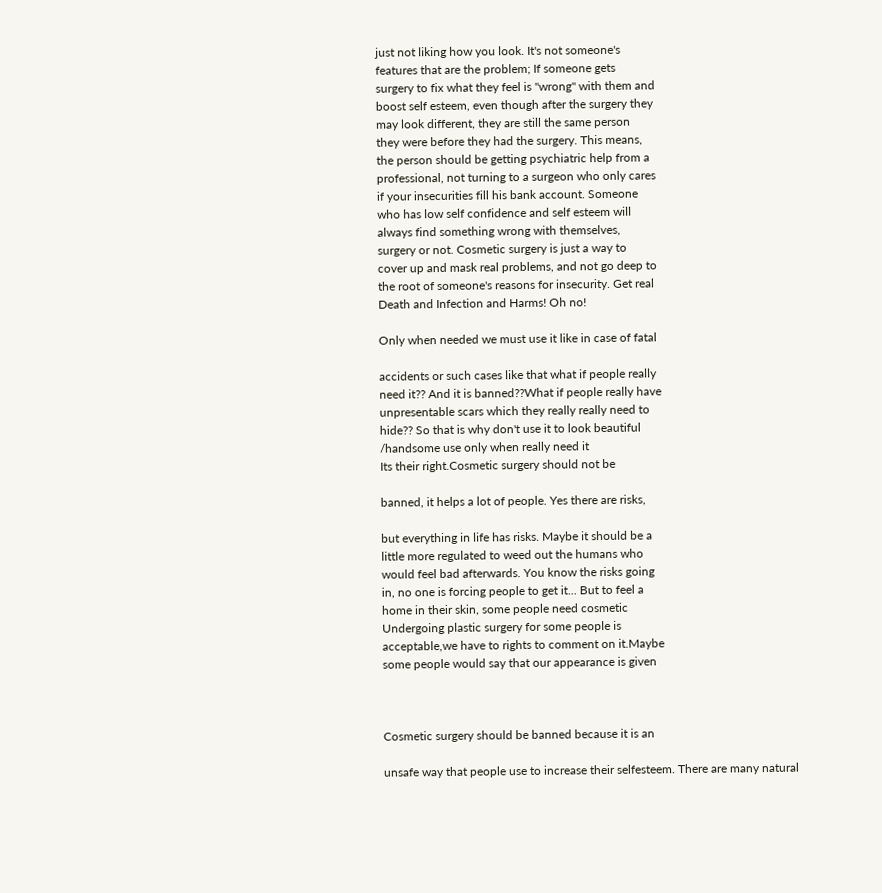just not liking how you look. It's not someone's
features that are the problem; If someone gets
surgery to fix what they feel is "wrong" with them and
boost self esteem, even though after the surgery they
may look different, they are still the same person
they were before they had the surgery. This means,
the person should be getting psychiatric help from a
professional, not turning to a surgeon who only cares
if your insecurities fill his bank account. Someone
who has low self confidence and self esteem will
always find something wrong with themselves,
surgery or not. Cosmetic surgery is just a way to
cover up and mask real problems, and not go deep to
the root of someone's reasons for insecurity. Get real
Death and Infection and Harms! Oh no!

Only when needed we must use it like in case of fatal

accidents or such cases like that what if people really
need it?? And it is banned??What if people really have
unpresentable scars which they really really need to
hide?? So that is why don't use it to look beautiful
/handsome use only when really need it
Its their right.Cosmetic surgery should not be

banned, it helps a lot of people. Yes there are risks,

but everything in life has risks. Maybe it should be a
little more regulated to weed out the humans who
would feel bad afterwards. You know the risks going
in, no one is forcing people to get it... But to feel a
home in their skin, some people need cosmetic
Undergoing plastic surgery for some people is
acceptable,we have to rights to comment on it.Maybe
some people would say that our appearance is given



Cosmetic surgery should be banned because it is an

unsafe way that people use to increase their selfesteem. There are many natural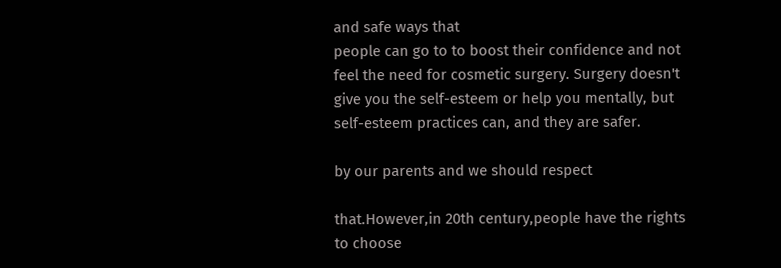and safe ways that
people can go to to boost their confidence and not
feel the need for cosmetic surgery. Surgery doesn't
give you the self-esteem or help you mentally, but
self-esteem practices can, and they are safer.

by our parents and we should respect

that.However,in 20th century,people have the rights
to choose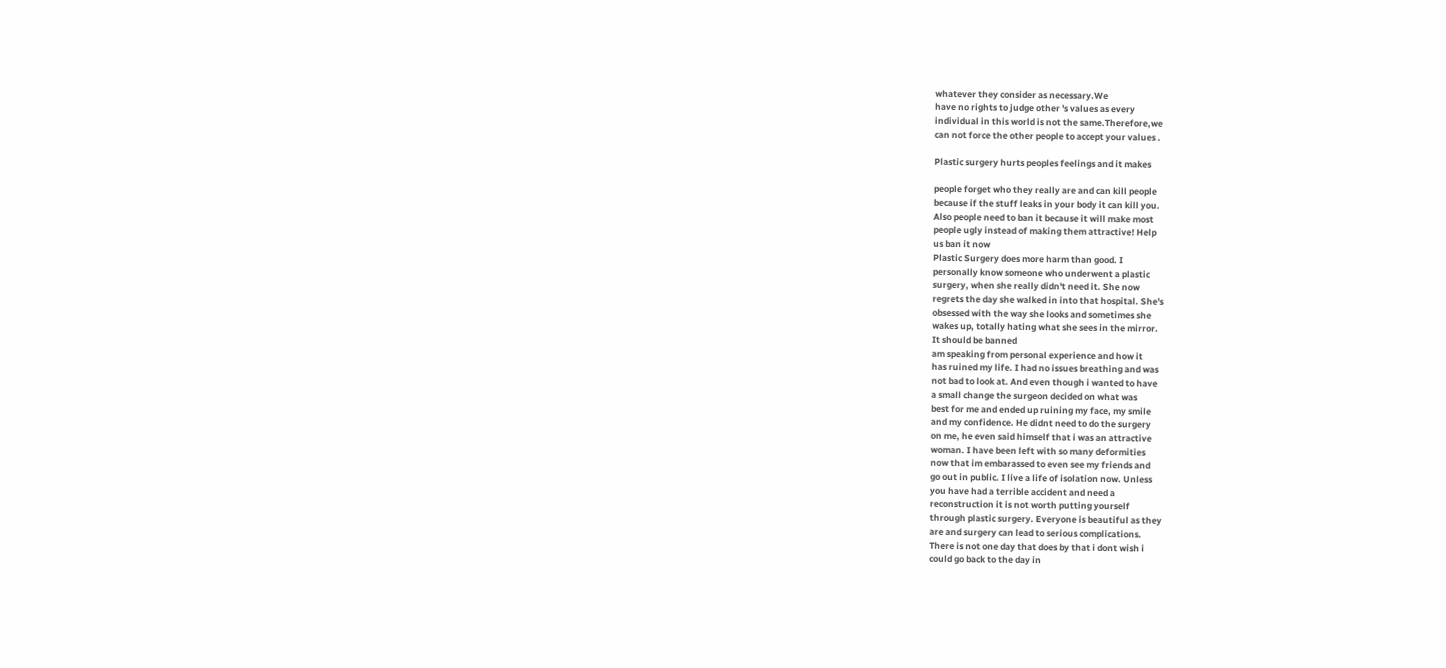whatever they consider as necessary.We
have no rights to judge other 's values as every
individual in this world is not the same.Therefore,we
can not force the other people to accept your values .

Plastic surgery hurts peoples feelings and it makes

people forget who they really are and can kill people
because if the stuff leaks in your body it can kill you.
Also people need to ban it because it will make most
people ugly instead of making them attractive! Help
us ban it now
Plastic Surgery does more harm than good. I
personally know someone who underwent a plastic
surgery, when she really didn't need it. She now
regrets the day she walked in into that hospital. She's
obsessed with the way she looks and sometimes she
wakes up, totally hating what she sees in the mirror.
It should be banned
am speaking from personal experience and how it
has ruined my life. I had no issues breathing and was
not bad to look at. And even though i wanted to have
a small change the surgeon decided on what was
best for me and ended up ruining my face, my smile
and my confidence. He didnt need to do the surgery
on me, he even said himself that i was an attractive
woman. I have been left with so many deformities
now that im embarassed to even see my friends and
go out in public. I live a life of isolation now. Unless
you have had a terrible accident and need a
reconstruction it is not worth putting yourself
through plastic surgery. Everyone is beautiful as they
are and surgery can lead to serious complications.
There is not one day that does by that i dont wish i
could go back to the day in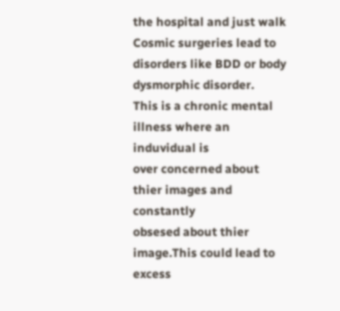the hospital and just walk
Cosmic surgeries lead to disorders like BDD or body
dysmorphic disorder.
This is a chronic mental illness where an induvidual is
over concerned about thier images and constantly
obsesed about thier image.This could lead to excess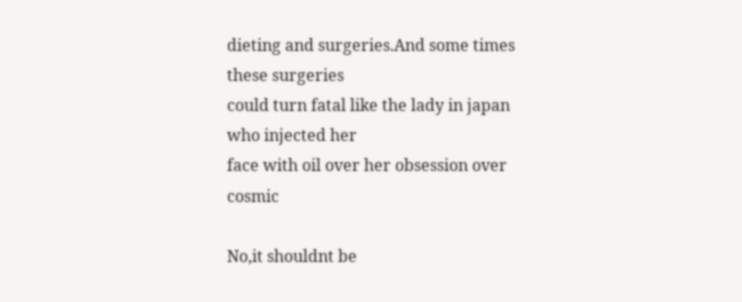dieting and surgeries.And some times these surgeries
could turn fatal like the lady in japan who injected her
face with oil over her obsession over cosmic

No,it shouldnt be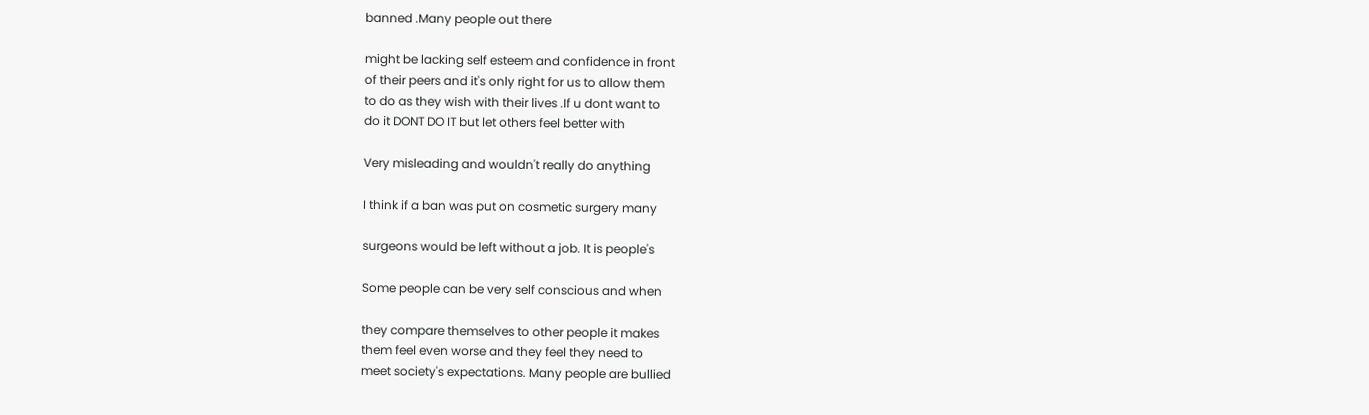banned .Many people out there

might be lacking self esteem and confidence in front
of their peers and it's only right for us to allow them
to do as they wish with their lives .If u dont want to
do it DONT DO IT but let others feel better with

Very misleading and wouldn't really do anything

I think if a ban was put on cosmetic surgery many

surgeons would be left without a job. It is people's

Some people can be very self conscious and when

they compare themselves to other people it makes
them feel even worse and they feel they need to
meet society's expectations. Many people are bullied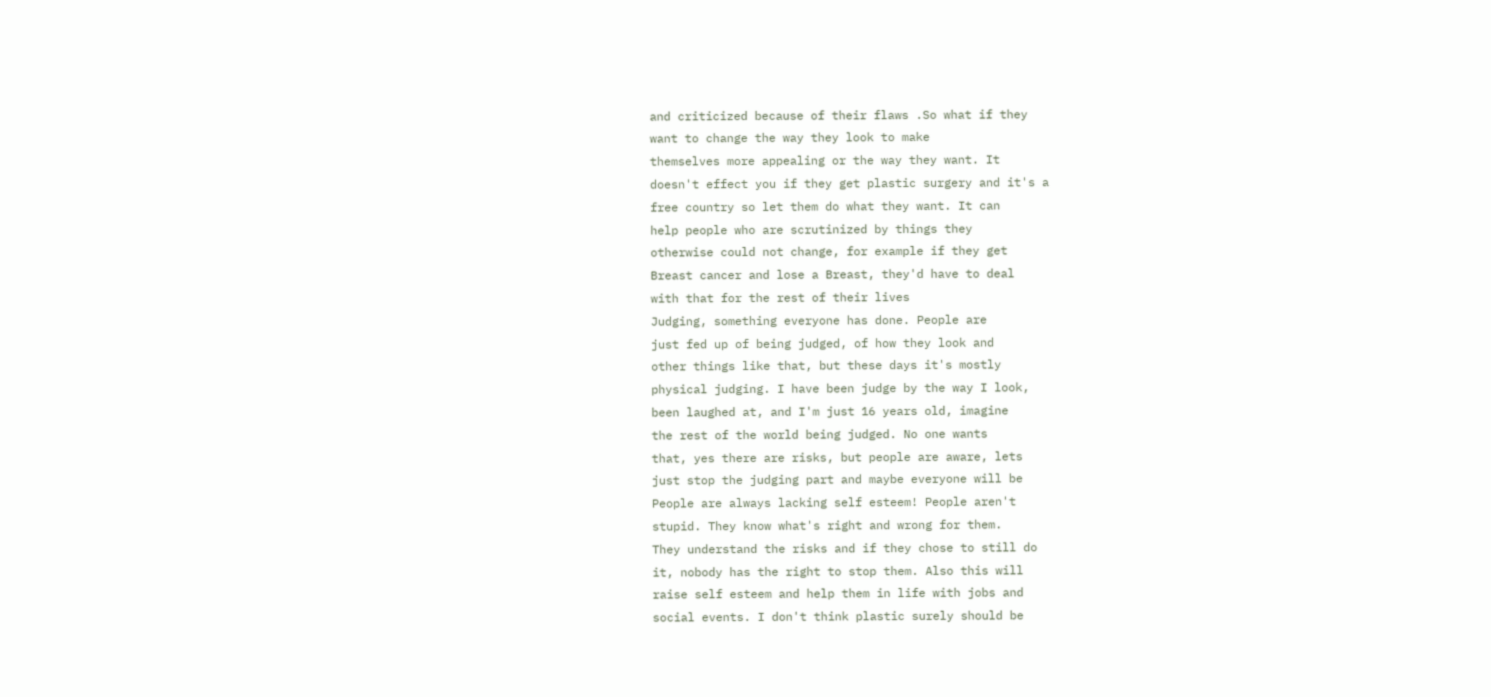and criticized because of their flaws .So what if they
want to change the way they look to make
themselves more appealing or the way they want. It
doesn't effect you if they get plastic surgery and it's a
free country so let them do what they want. It can
help people who are scrutinized by things they
otherwise could not change, for example if they get
Breast cancer and lose a Breast, they'd have to deal
with that for the rest of their lives
Judging, something everyone has done. People are
just fed up of being judged, of how they look and
other things like that, but these days it's mostly
physical judging. I have been judge by the way I look,
been laughed at, and I'm just 16 years old, imagine
the rest of the world being judged. No one wants
that, yes there are risks, but people are aware, lets
just stop the judging part and maybe everyone will be
People are always lacking self esteem! People aren't
stupid. They know what's right and wrong for them.
They understand the risks and if they chose to still do
it, nobody has the right to stop them. Also this will
raise self esteem and help them in life with jobs and
social events. I don't think plastic surely should be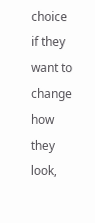choice if they want to change how they look,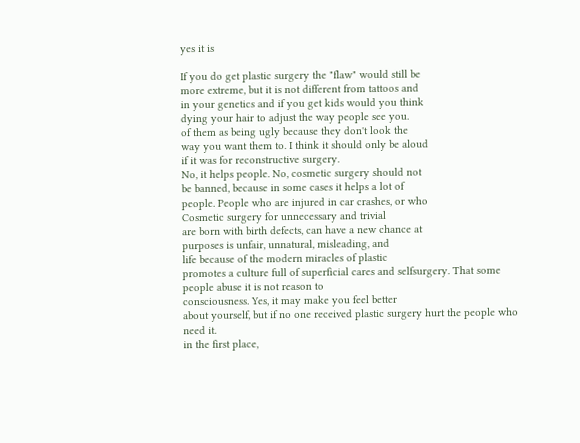yes it is

If you do get plastic surgery the "flaw" would still be
more extreme, but it is not different from tattoos and
in your genetics and if you get kids would you think
dying your hair to adjust the way people see you.
of them as being ugly because they don't look the
way you want them to. I think it should only be aloud
if it was for reconstructive surgery.
No, it helps people. No, cosmetic surgery should not
be banned, because in some cases it helps a lot of
people. People who are injured in car crashes, or who
Cosmetic surgery for unnecessary and trivial
are born with birth defects, can have a new chance at
purposes is unfair, unnatural, misleading, and
life because of the modern miracles of plastic
promotes a culture full of superficial cares and selfsurgery. That some people abuse it is not reason to
consciousness. Yes, it may make you feel better
about yourself, but if no one received plastic surgery hurt the people who need it.
in the first place,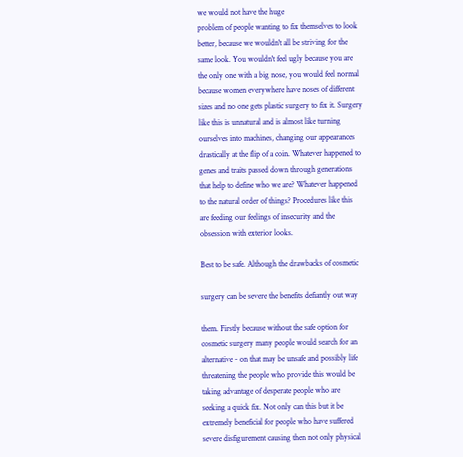we would not have the huge
problem of people wanting to fix themselves to look
better, because we wouldn't all be striving for the
same look. You wouldn't feel ugly because you are
the only one with a big nose, you would feel normal
because women everywhere have noses of different
sizes and no one gets plastic surgery to fix it. Surgery
like this is unnatural and is almost like turning
ourselves into machines, changing our appearances
drastically at the flip of a coin. Whatever happened to
genes and traits passed down through generations
that help to define who we are? Whatever happened
to the natural order of things? Procedures like this
are feeding our feelings of insecurity and the
obsession with exterior looks.

Best to be safe. Although the drawbacks of cosmetic

surgery can be severe the benefits defiantly out way

them. Firstly because without the safe option for
cosmetic surgery many people would search for an
alternative - on that may be unsafe and possibly life
threatening the people who provide this would be
taking advantage of desperate people who are
seeking a quick fix. Not only can this but it be
extremely beneficial for people who have suffered
severe disfigurement causing then not only physical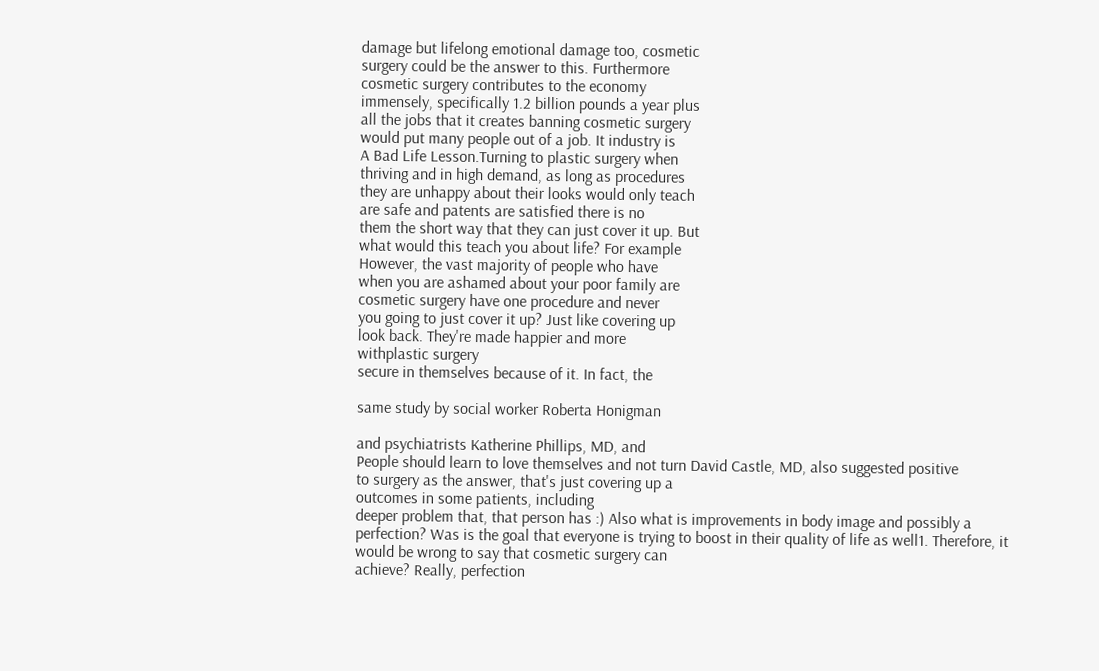damage but lifelong emotional damage too, cosmetic
surgery could be the answer to this. Furthermore
cosmetic surgery contributes to the economy
immensely, specifically 1.2 billion pounds a year plus
all the jobs that it creates banning cosmetic surgery
would put many people out of a job. It industry is
A Bad Life Lesson.Turning to plastic surgery when
thriving and in high demand, as long as procedures
they are unhappy about their looks would only teach
are safe and patents are satisfied there is no
them the short way that they can just cover it up. But
what would this teach you about life? For example
However, the vast majority of people who have
when you are ashamed about your poor family are
cosmetic surgery have one procedure and never
you going to just cover it up? Just like covering up
look back. They're made happier and more
withplastic surgery
secure in themselves because of it. In fact, the

same study by social worker Roberta Honigman

and psychiatrists Katherine Phillips, MD, and
People should learn to love themselves and not turn David Castle, MD, also suggested positive
to surgery as the answer, that's just covering up a
outcomes in some patients, including
deeper problem that, that person has :) Also what is improvements in body image and possibly a
perfection? Was is the goal that everyone is trying to boost in their quality of life as well1. Therefore, it
would be wrong to say that cosmetic surgery can
achieve? Really, perfection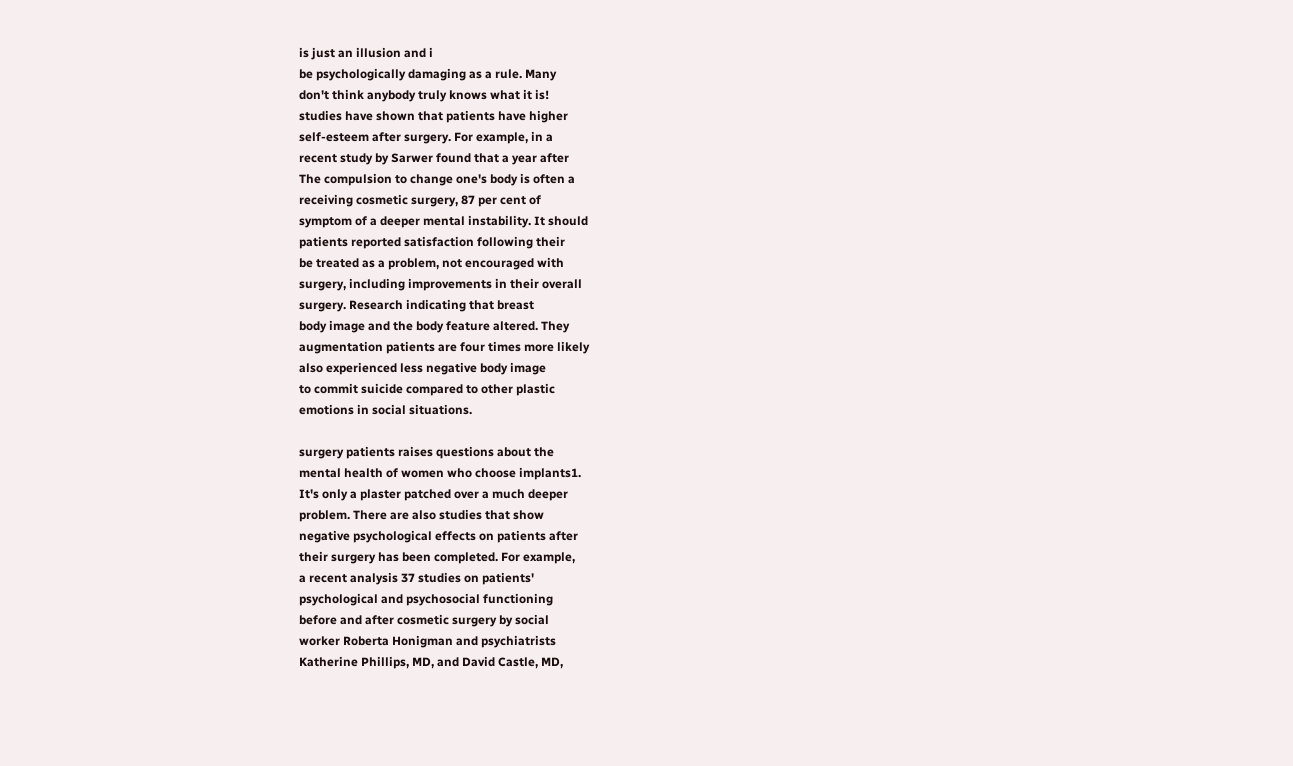is just an illusion and i
be psychologically damaging as a rule. Many
don't think anybody truly knows what it is!
studies have shown that patients have higher
self-esteem after surgery. For example, in a
recent study by Sarwer found that a year after
The compulsion to change one's body is often a
receiving cosmetic surgery, 87 per cent of
symptom of a deeper mental instability. It should
patients reported satisfaction following their
be treated as a problem, not encouraged with
surgery, including improvements in their overall
surgery. Research indicating that breast
body image and the body feature altered. They
augmentation patients are four times more likely
also experienced less negative body image
to commit suicide compared to other plastic
emotions in social situations.

surgery patients raises questions about the
mental health of women who choose implants1.
It's only a plaster patched over a much deeper
problem. There are also studies that show
negative psychological effects on patients after
their surgery has been completed. For example,
a recent analysis 37 studies on patients'
psychological and psychosocial functioning
before and after cosmetic surgery by social
worker Roberta Honigman and psychiatrists
Katherine Phillips, MD, and David Castle, MD,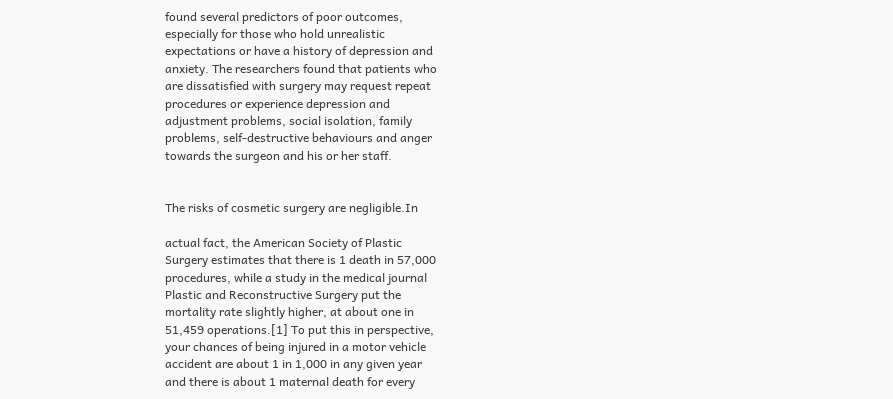found several predictors of poor outcomes,
especially for those who hold unrealistic
expectations or have a history of depression and
anxiety. The researchers found that patients who
are dissatisfied with surgery may request repeat
procedures or experience depression and
adjustment problems, social isolation, family
problems, self-destructive behaviours and anger
towards the surgeon and his or her staff.


The risks of cosmetic surgery are negligible.In

actual fact, the American Society of Plastic
Surgery estimates that there is 1 death in 57,000
procedures, while a study in the medical journal
Plastic and Reconstructive Surgery put the
mortality rate slightly higher, at about one in
51,459 operations.[1] To put this in perspective,
your chances of being injured in a motor vehicle
accident are about 1 in 1,000 in any given year
and there is about 1 maternal death for every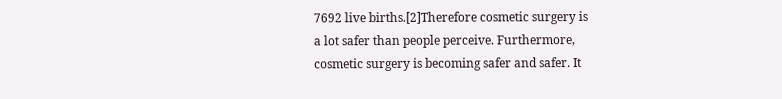7692 live births.[2]Therefore cosmetic surgery is
a lot safer than people perceive. Furthermore,
cosmetic surgery is becoming safer and safer. It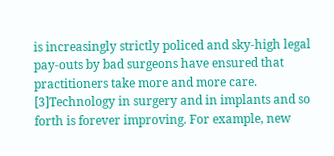is increasingly strictly policed and sky-high legal
pay-outs by bad surgeons have ensured that
practitioners take more and more care.
[3]Technology in surgery and in implants and so
forth is forever improving. For example, new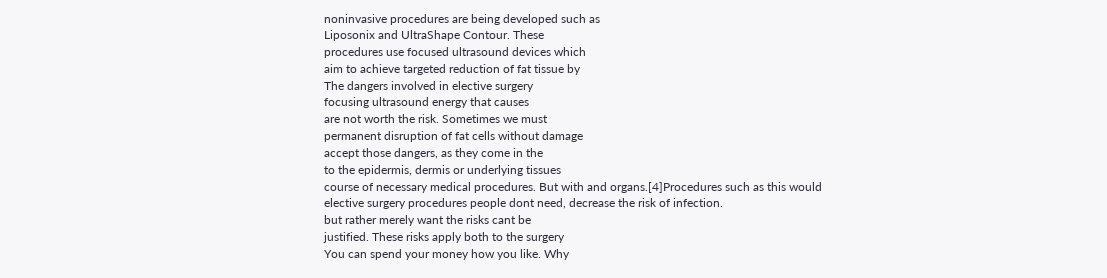noninvasive procedures are being developed such as
Liposonix and UltraShape Contour. These
procedures use focused ultrasound devices which
aim to achieve targeted reduction of fat tissue by
The dangers involved in elective surgery
focusing ultrasound energy that causes
are not worth the risk. Sometimes we must
permanent disruption of fat cells without damage
accept those dangers, as they come in the
to the epidermis, dermis or underlying tissues
course of necessary medical procedures. But with and organs.[4]Procedures such as this would
elective surgery procedures people dont need, decrease the risk of infection.
but rather merely want the risks cant be
justified. These risks apply both to the surgery
You can spend your money how you like. Why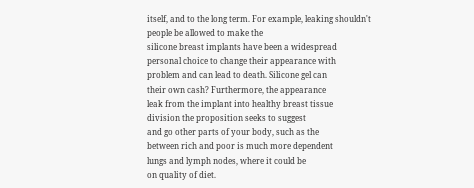itself, and to the long term. For example, leaking shouldn't people be allowed to make the
silicone breast implants have been a widespread personal choice to change their appearance with
problem and can lead to death. Silicone gel can
their own cash? Furthermore, the appearance
leak from the implant into healthy breast tissue
division the proposition seeks to suggest
and go other parts of your body, such as the
between rich and poor is much more dependent
lungs and lymph nodes, where it could be
on quality of diet.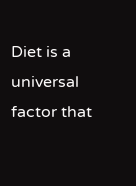Diet is a universal factor that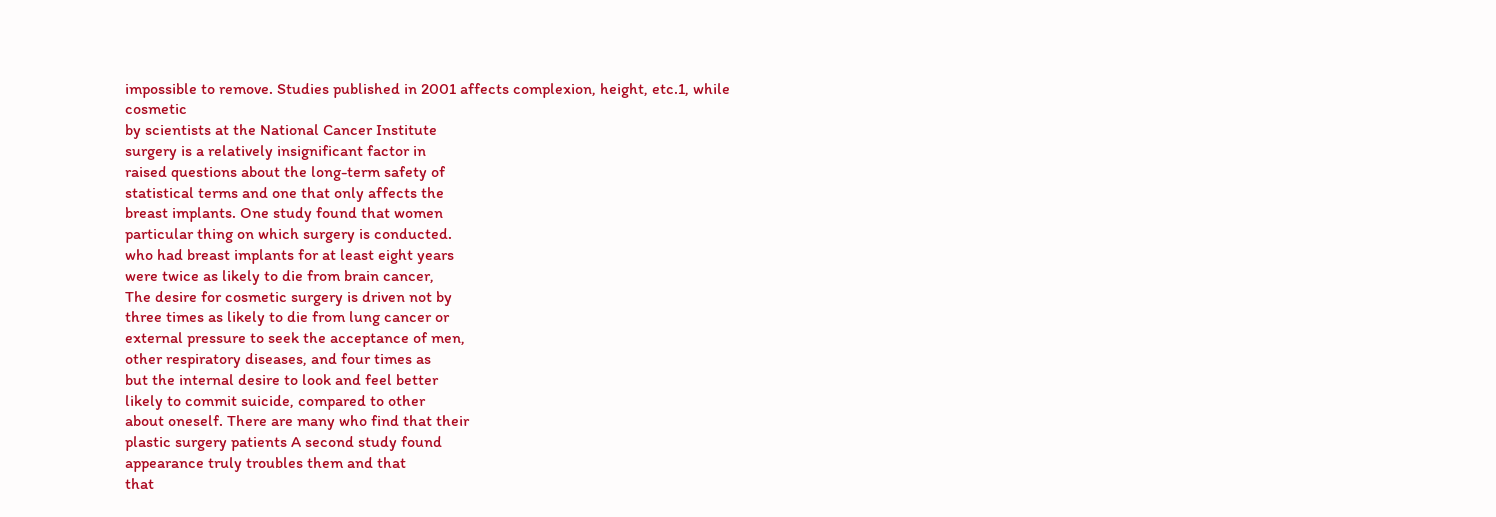impossible to remove. Studies published in 2001 affects complexion, height, etc.1, while cosmetic
by scientists at the National Cancer Institute
surgery is a relatively insignificant factor in
raised questions about the long-term safety of
statistical terms and one that only affects the
breast implants. One study found that women
particular thing on which surgery is conducted.
who had breast implants for at least eight years
were twice as likely to die from brain cancer,
The desire for cosmetic surgery is driven not by
three times as likely to die from lung cancer or
external pressure to seek the acceptance of men,
other respiratory diseases, and four times as
but the internal desire to look and feel better
likely to commit suicide, compared to other
about oneself. There are many who find that their
plastic surgery patients A second study found
appearance truly troubles them and that
that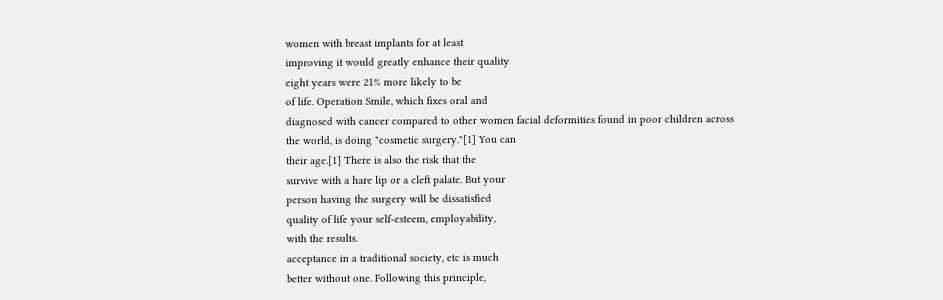women with breast implants for at least
improving it would greatly enhance their quality
eight years were 21% more likely to be
of life. Operation Smile, which fixes oral and
diagnosed with cancer compared to other women facial deformities found in poor children across
the world, is doing "cosmetic surgery."[1] You can
their age.[1] There is also the risk that the
survive with a hare lip or a cleft palate. But your
person having the surgery will be dissatisfied
quality of life your self-esteem, employability,
with the results.
acceptance in a traditional society, etc is much
better without one. Following this principle,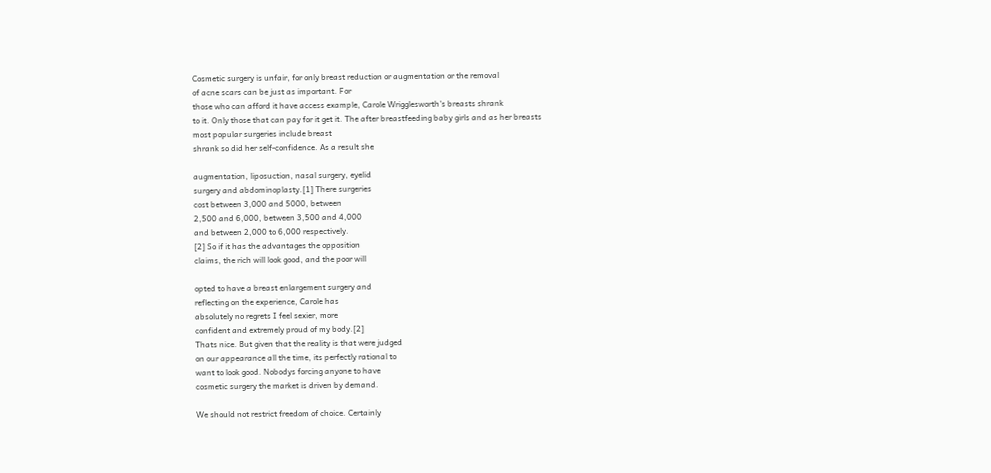Cosmetic surgery is unfair, for only breast reduction or augmentation or the removal
of acne scars can be just as important. For
those who can afford it have access example, Carole Wrigglesworth's breasts shrank
to it. Only those that can pay for it get it. The after breastfeeding baby girls and as her breasts
most popular surgeries include breast
shrank so did her self-confidence. As a result she

augmentation, liposuction, nasal surgery, eyelid
surgery and abdominoplasty.[1] There surgeries
cost between 3,000 and 5000, between
2,500 and 6,000, between 3,500 and 4,000
and between 2,000 to 6,000 respectively.
[2] So if it has the advantages the opposition
claims, the rich will look good, and the poor will

opted to have a breast enlargement surgery and
reflecting on the experience, Carole has
absolutely no regrets I feel sexier, more
confident and extremely proud of my body.[2]
Thats nice. But given that the reality is that were judged
on our appearance all the time, its perfectly rational to
want to look good. Nobodys forcing anyone to have
cosmetic surgery the market is driven by demand.

We should not restrict freedom of choice. Certainly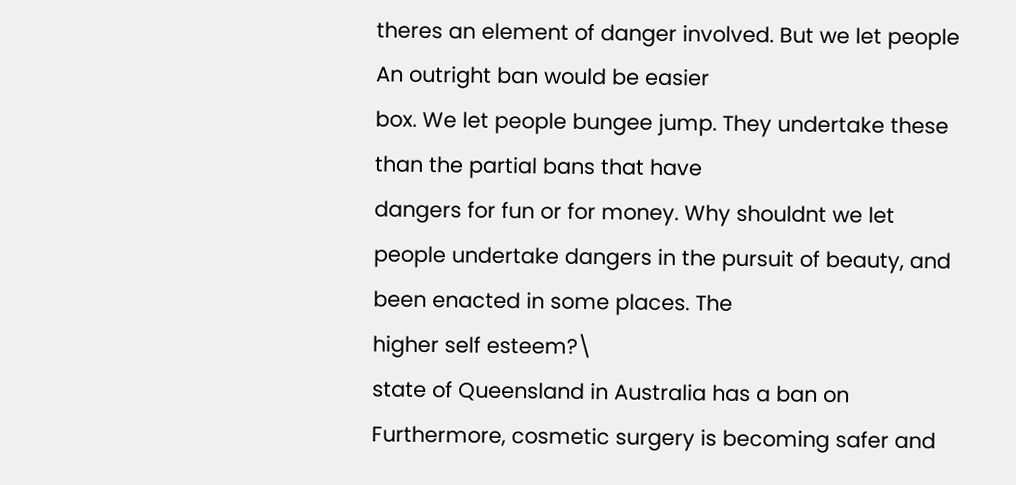theres an element of danger involved. But we let people
An outright ban would be easier
box. We let people bungee jump. They undertake these
than the partial bans that have
dangers for fun or for money. Why shouldnt we let
people undertake dangers in the pursuit of beauty, and
been enacted in some places. The
higher self esteem?\
state of Queensland in Australia has a ban on
Furthermore, cosmetic surgery is becoming safer and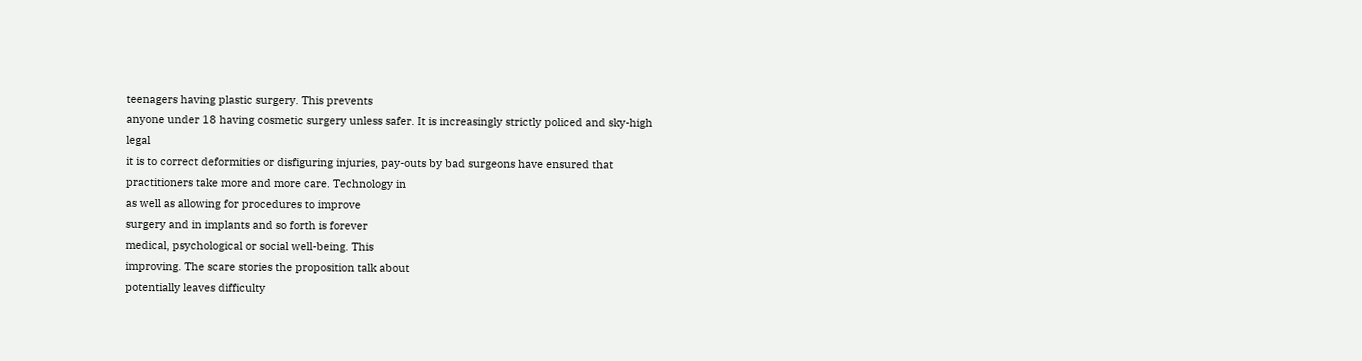teenagers having plastic surgery. This prevents
anyone under 18 having cosmetic surgery unless safer. It is increasingly strictly policed and sky-high legal
it is to correct deformities or disfiguring injuries, pay-outs by bad surgeons have ensured that
practitioners take more and more care. Technology in
as well as allowing for procedures to improve
surgery and in implants and so forth is forever
medical, psychological or social well-being. This
improving. The scare stories the proposition talk about
potentially leaves difficulty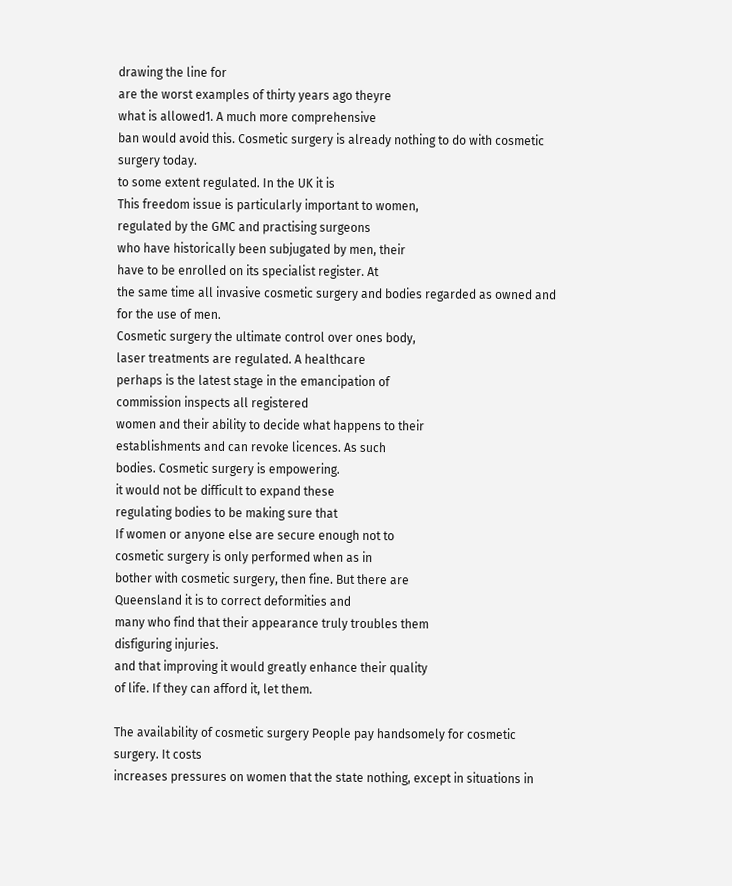drawing the line for
are the worst examples of thirty years ago theyre
what is allowed1. A much more comprehensive
ban would avoid this. Cosmetic surgery is already nothing to do with cosmetic surgery today.
to some extent regulated. In the UK it is
This freedom issue is particularly important to women,
regulated by the GMC and practising surgeons
who have historically been subjugated by men, their
have to be enrolled on its specialist register. At
the same time all invasive cosmetic surgery and bodies regarded as owned and for the use of men.
Cosmetic surgery the ultimate control over ones body,
laser treatments are regulated. A healthcare
perhaps is the latest stage in the emancipation of
commission inspects all registered
women and their ability to decide what happens to their
establishments and can revoke licences. As such
bodies. Cosmetic surgery is empowering.
it would not be difficult to expand these
regulating bodies to be making sure that
If women or anyone else are secure enough not to
cosmetic surgery is only performed when as in
bother with cosmetic surgery, then fine. But there are
Queensland it is to correct deformities and
many who find that their appearance truly troubles them
disfiguring injuries.
and that improving it would greatly enhance their quality
of life. If they can afford it, let them.

The availability of cosmetic surgery People pay handsomely for cosmetic surgery. It costs
increases pressures on women that the state nothing, except in situations in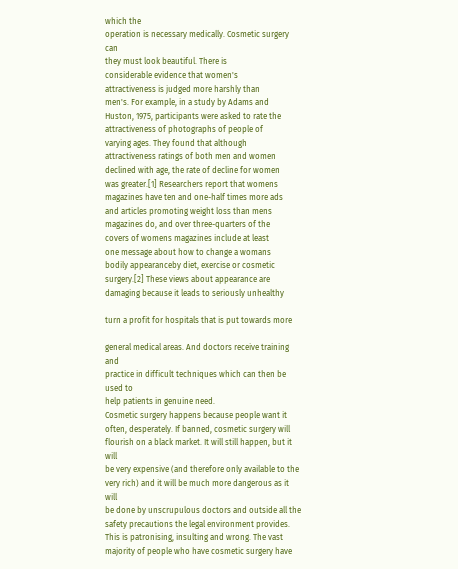which the
operation is necessary medically. Cosmetic surgery can
they must look beautiful. There is
considerable evidence that women's
attractiveness is judged more harshly than
men's. For example, in a study by Adams and
Huston, 1975, participants were asked to rate the
attractiveness of photographs of people of
varying ages. They found that although
attractiveness ratings of both men and women
declined with age, the rate of decline for women
was greater.[1] Researchers report that womens
magazines have ten and one-half times more ads
and articles promoting weight loss than mens
magazines do, and over three-quarters of the
covers of womens magazines include at least
one message about how to change a womans
bodily appearanceby diet, exercise or cosmetic
surgery.[2] These views about appearance are
damaging because it leads to seriously unhealthy

turn a profit for hospitals that is put towards more

general medical areas. And doctors receive training and
practice in difficult techniques which can then be used to
help patients in genuine need.
Cosmetic surgery happens because people want it
often, desperately. If banned, cosmetic surgery will
flourish on a black market. It will still happen, but it will
be very expensive (and therefore only available to the
very rich) and it will be much more dangerous as it will
be done by unscrupulous doctors and outside all the
safety precautions the legal environment provides.
This is patronising, insulting and wrong. The vast
majority of people who have cosmetic surgery have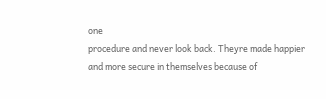one
procedure and never look back. Theyre made happier
and more secure in themselves because of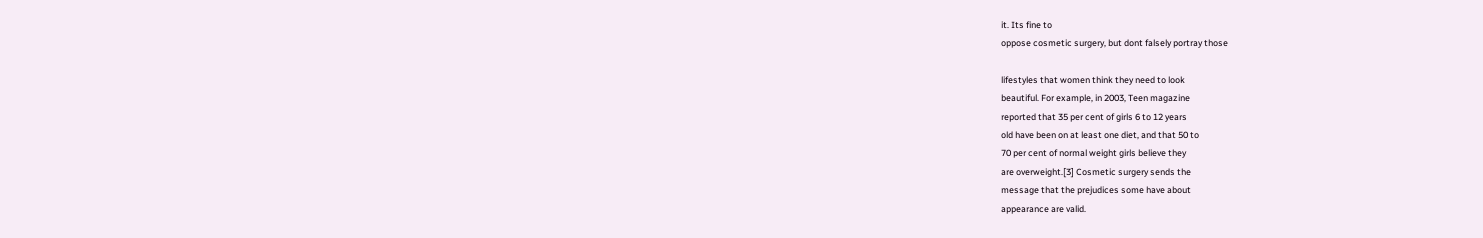it. Its fine to
oppose cosmetic surgery, but dont falsely portray those

lifestyles that women think they need to look
beautiful. For example, in 2003, Teen magazine
reported that 35 per cent of girls 6 to 12 years
old have been on at least one diet, and that 50 to
70 per cent of normal weight girls believe they
are overweight.[3] Cosmetic surgery sends the
message that the prejudices some have about
appearance are valid.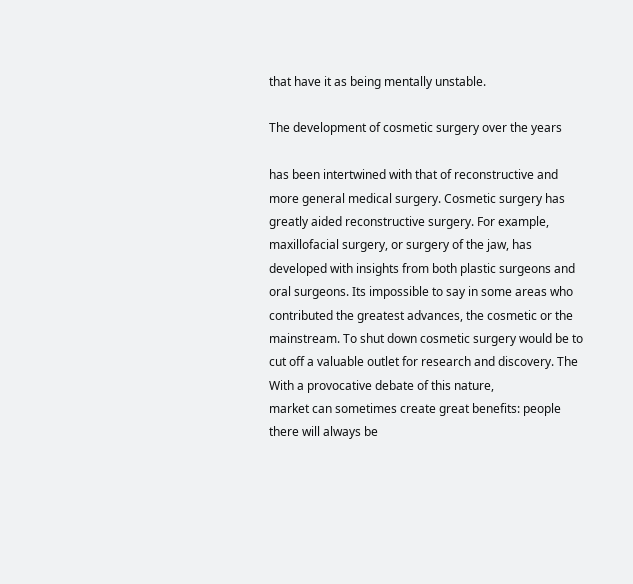that have it as being mentally unstable.

The development of cosmetic surgery over the years

has been intertwined with that of reconstructive and
more general medical surgery. Cosmetic surgery has
greatly aided reconstructive surgery. For example,
maxillofacial surgery, or surgery of the jaw, has
developed with insights from both plastic surgeons and
oral surgeons. Its impossible to say in some areas who
contributed the greatest advances, the cosmetic or the
mainstream. To shut down cosmetic surgery would be to
cut off a valuable outlet for research and discovery. The
With a provocative debate of this nature,
market can sometimes create great benefits: people
there will always be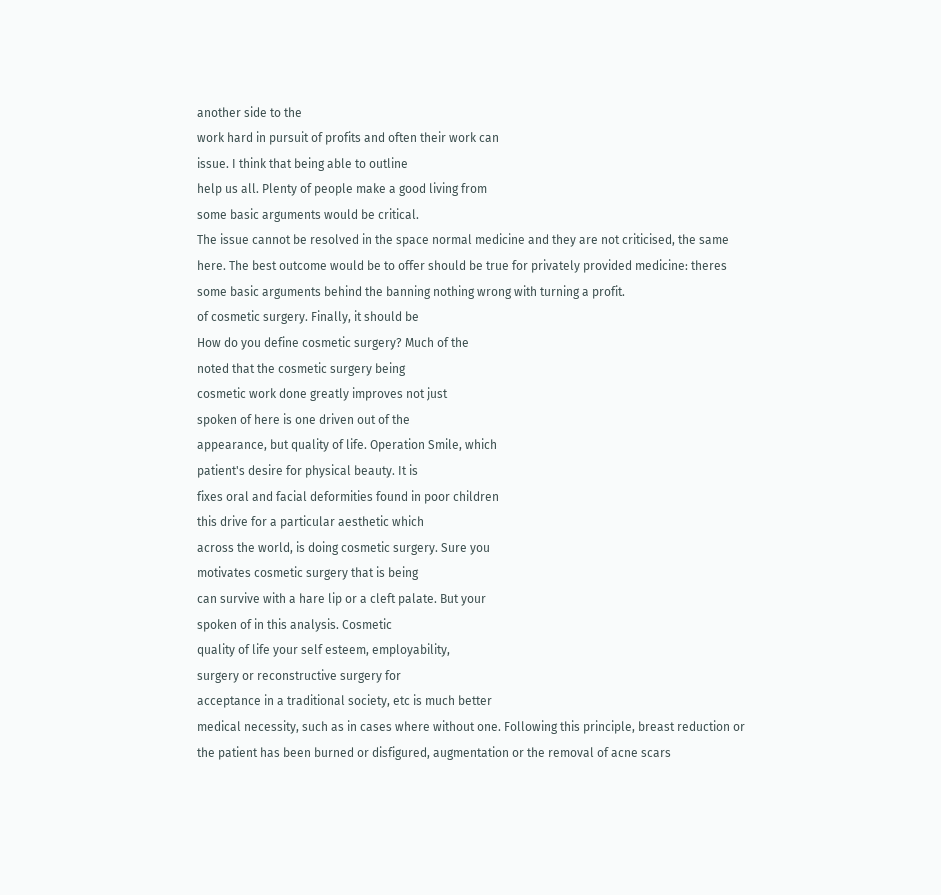another side to the
work hard in pursuit of profits and often their work can
issue. I think that being able to outline
help us all. Plenty of people make a good living from
some basic arguments would be critical.
The issue cannot be resolved in the space normal medicine and they are not criticised, the same
here. The best outcome would be to offer should be true for privately provided medicine: theres
some basic arguments behind the banning nothing wrong with turning a profit.
of cosmetic surgery. Finally, it should be
How do you define cosmetic surgery? Much of the
noted that the cosmetic surgery being
cosmetic work done greatly improves not just
spoken of here is one driven out of the
appearance, but quality of life. Operation Smile, which
patient's desire for physical beauty. It is
fixes oral and facial deformities found in poor children
this drive for a particular aesthetic which
across the world, is doing cosmetic surgery. Sure you
motivates cosmetic surgery that is being
can survive with a hare lip or a cleft palate. But your
spoken of in this analysis. Cosmetic
quality of life your self esteem, employability,
surgery or reconstructive surgery for
acceptance in a traditional society, etc is much better
medical necessity, such as in cases where without one. Following this principle, breast reduction or
the patient has been burned or disfigured, augmentation or the removal of acne scars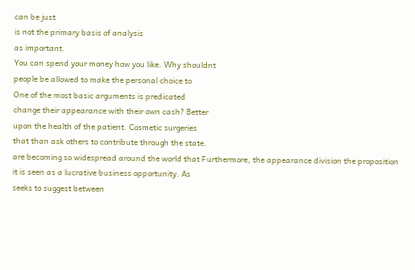can be just
is not the primary basis of analysis
as important.
You can spend your money how you like. Why shouldnt
people be allowed to make the personal choice to
One of the most basic arguments is predicated
change their appearance with their own cash? Better
upon the health of the patient. Cosmetic surgeries
that than ask others to contribute through the state.
are becoming so widespread around the world that Furthermore, the appearance division the proposition
it is seen as a lucrative business opportunity. As
seeks to suggest between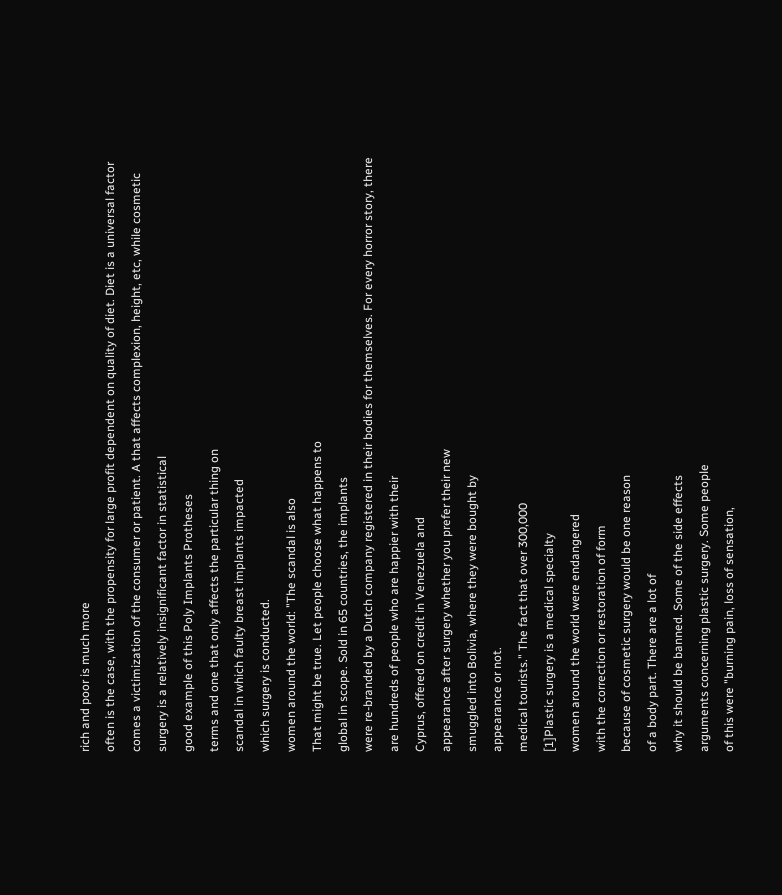rich and poor is much more
often is the case, with the propensity for large profit dependent on quality of diet. Diet is a universal factor
comes a victimization of the consumer or patient. A that affects complexion, height, etc, while cosmetic
surgery is a relatively insignificant factor in statistical
good example of this Poly Implants Protheses
terms and one that only affects the particular thing on
scandal in which faulty breast implants impacted
which surgery is conducted.
women around the world: "The scandal is also
That might be true. Let people choose what happens to
global in scope. Sold in 65 countries, the implants
were re-branded by a Dutch company registered in their bodies for themselves. For every horror story, there
are hundreds of people who are happier with their
Cyprus, offered on credit in Venezuela and
appearance after surgery whether you prefer their new
smuggled into Bolivia, where they were bought by
appearance or not.
medical tourists." The fact that over 300,000
[1]Plastic surgery is a medical specialty
women around the world were endangered
with the correction or restoration of form
because of cosmetic surgery would be one reason
of a body part. There are a lot of
why it should be banned. Some of the side effects
arguments concerning plastic surgery. Some people
of this were "burning pain, loss of sensation,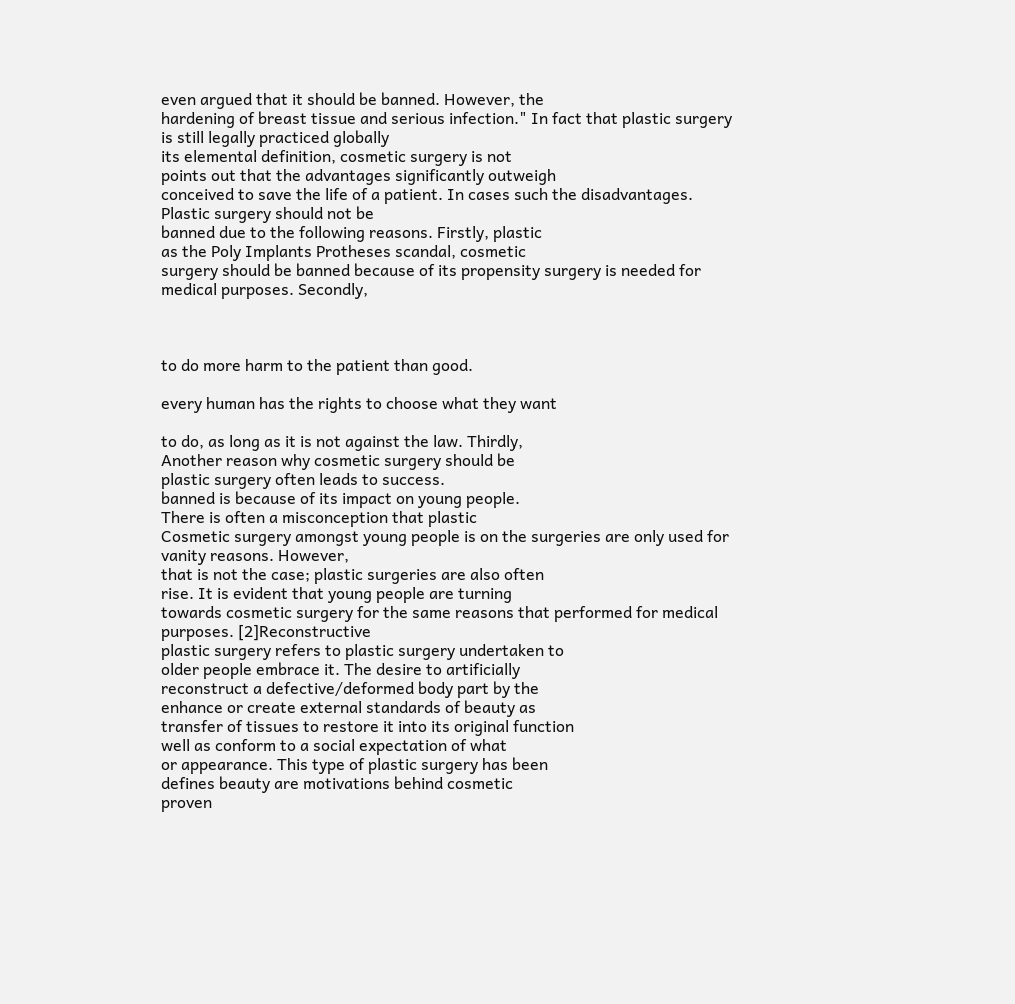even argued that it should be banned. However, the
hardening of breast tissue and serious infection." In fact that plastic surgery is still legally practiced globally
its elemental definition, cosmetic surgery is not
points out that the advantages significantly outweigh
conceived to save the life of a patient. In cases such the disadvantages. Plastic surgery should not be
banned due to the following reasons. Firstly, plastic
as the Poly Implants Protheses scandal, cosmetic
surgery should be banned because of its propensity surgery is needed for medical purposes. Secondly,



to do more harm to the patient than good.

every human has the rights to choose what they want

to do, as long as it is not against the law. Thirdly,
Another reason why cosmetic surgery should be
plastic surgery often leads to success.
banned is because of its impact on young people.
There is often a misconception that plastic
Cosmetic surgery amongst young people is on the surgeries are only used for vanity reasons. However,
that is not the case; plastic surgeries are also often
rise. It is evident that young people are turning
towards cosmetic surgery for the same reasons that performed for medical purposes. [2]Reconstructive
plastic surgery refers to plastic surgery undertaken to
older people embrace it. The desire to artificially
reconstruct a defective/deformed body part by the
enhance or create external standards of beauty as
transfer of tissues to restore it into its original function
well as conform to a social expectation of what
or appearance. This type of plastic surgery has been
defines beauty are motivations behind cosmetic
proven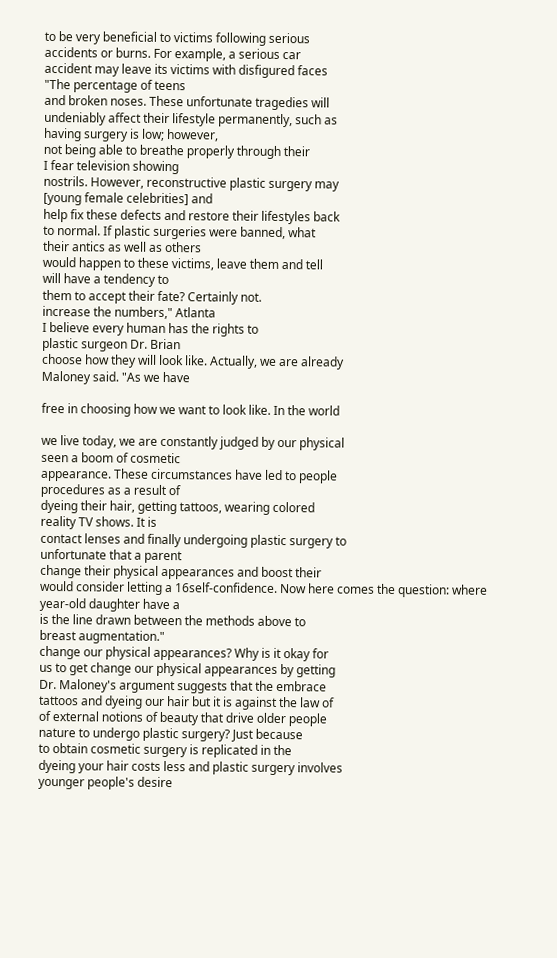to be very beneficial to victims following serious
accidents or burns. For example, a serious car
accident may leave its victims with disfigured faces
"The percentage of teens
and broken noses. These unfortunate tragedies will
undeniably affect their lifestyle permanently, such as
having surgery is low; however,
not being able to breathe properly through their
I fear television showing
nostrils. However, reconstructive plastic surgery may
[young female celebrities] and
help fix these defects and restore their lifestyles back
to normal. If plastic surgeries were banned, what
their antics as well as others
would happen to these victims, leave them and tell
will have a tendency to
them to accept their fate? Certainly not.
increase the numbers," Atlanta
I believe every human has the rights to
plastic surgeon Dr. Brian
choose how they will look like. Actually, we are already
Maloney said. "As we have

free in choosing how we want to look like. In the world

we live today, we are constantly judged by our physical
seen a boom of cosmetic
appearance. These circumstances have led to people
procedures as a result of
dyeing their hair, getting tattoos, wearing colored
reality TV shows. It is
contact lenses and finally undergoing plastic surgery to
unfortunate that a parent
change their physical appearances and boost their
would consider letting a 16self-confidence. Now here comes the question: where
year-old daughter have a
is the line drawn between the methods above to
breast augmentation."
change our physical appearances? Why is it okay for
us to get change our physical appearances by getting
Dr. Maloney's argument suggests that the embrace
tattoos and dyeing our hair but it is against the law of
of external notions of beauty that drive older people
nature to undergo plastic surgery? Just because
to obtain cosmetic surgery is replicated in the
dyeing your hair costs less and plastic surgery involves
younger people's desire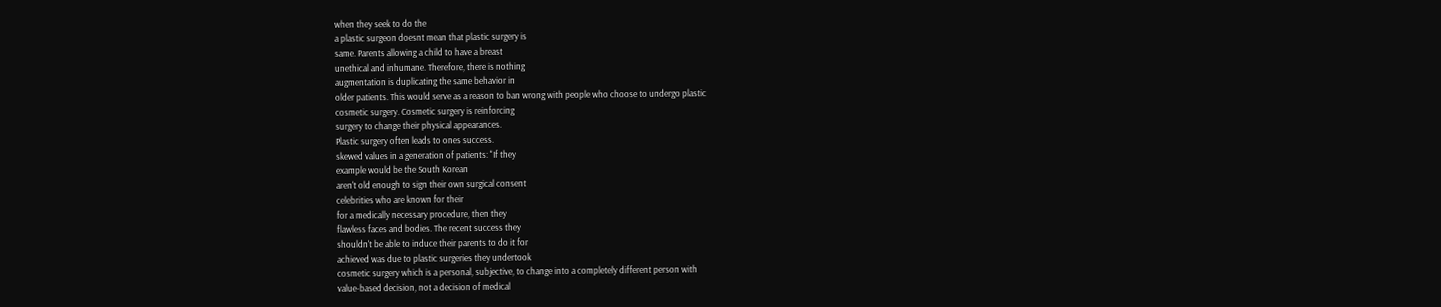when they seek to do the
a plastic surgeon doesnt mean that plastic surgery is
same. Parents allowing a child to have a breast
unethical and inhumane. Therefore, there is nothing
augmentation is duplicating the same behavior in
older patients. This would serve as a reason to ban wrong with people who choose to undergo plastic
cosmetic surgery. Cosmetic surgery is reinforcing
surgery to change their physical appearances.
Plastic surgery often leads to ones success.
skewed values in a generation of patients: "If they
example would be the South Korean
aren't old enough to sign their own surgical consent
celebrities who are known for their
for a medically necessary procedure, then they
flawless faces and bodies. The recent success they
shouldn't be able to induce their parents to do it for
achieved was due to plastic surgeries they undertook
cosmetic surgery which is a personal, subjective, to change into a completely different person with
value-based decision, not a decision of medical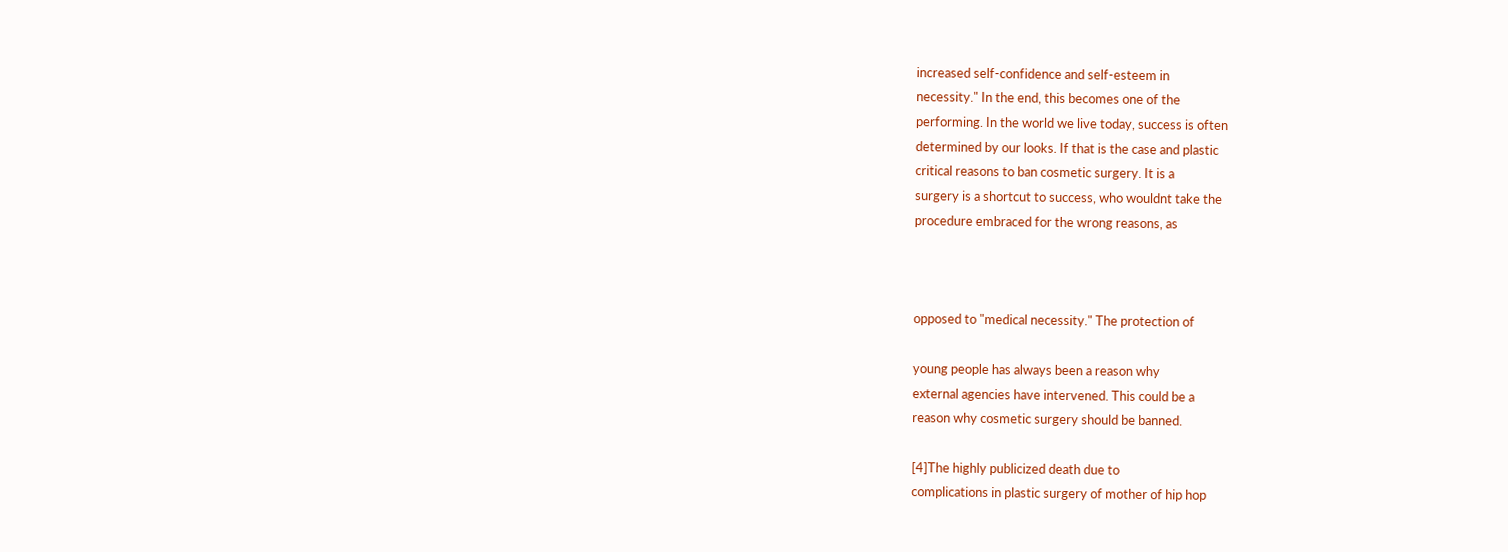increased self-confidence and self-esteem in
necessity." In the end, this becomes one of the
performing. In the world we live today, success is often
determined by our looks. If that is the case and plastic
critical reasons to ban cosmetic surgery. It is a
surgery is a shortcut to success, who wouldnt take the
procedure embraced for the wrong reasons, as



opposed to "medical necessity." The protection of

young people has always been a reason why
external agencies have intervened. This could be a
reason why cosmetic surgery should be banned.

[4]The highly publicized death due to
complications in plastic surgery of mother of hip hop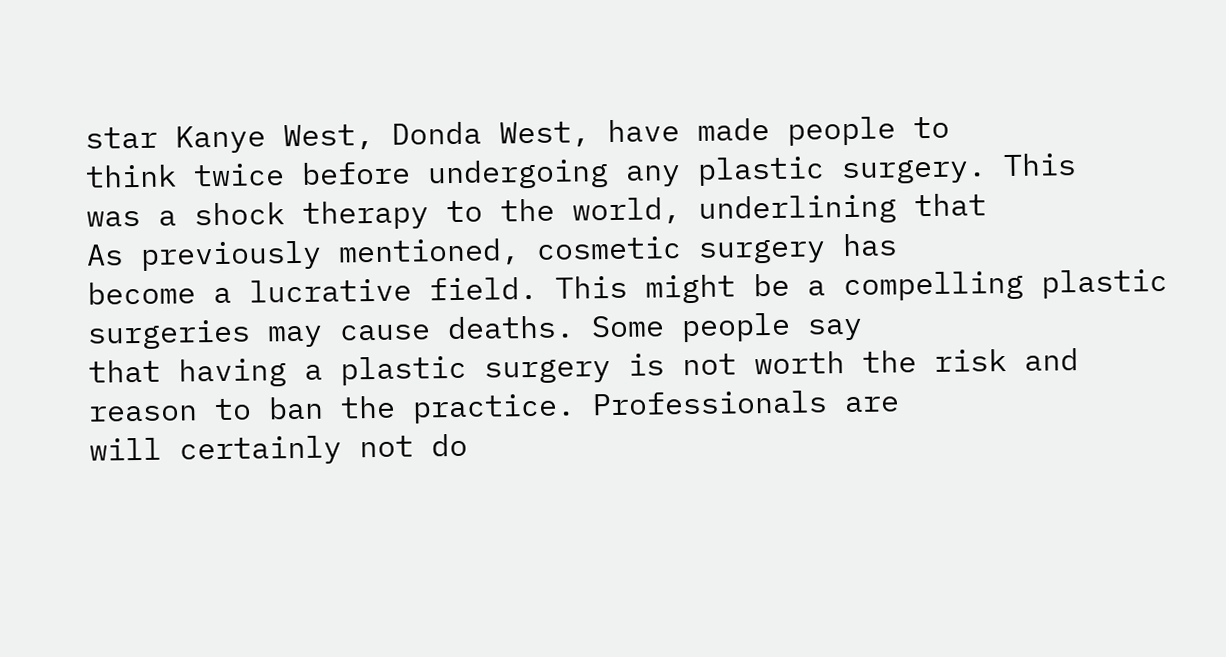star Kanye West, Donda West, have made people to
think twice before undergoing any plastic surgery. This
was a shock therapy to the world, underlining that
As previously mentioned, cosmetic surgery has
become a lucrative field. This might be a compelling plastic surgeries may cause deaths. Some people say
that having a plastic surgery is not worth the risk and
reason to ban the practice. Professionals are
will certainly not do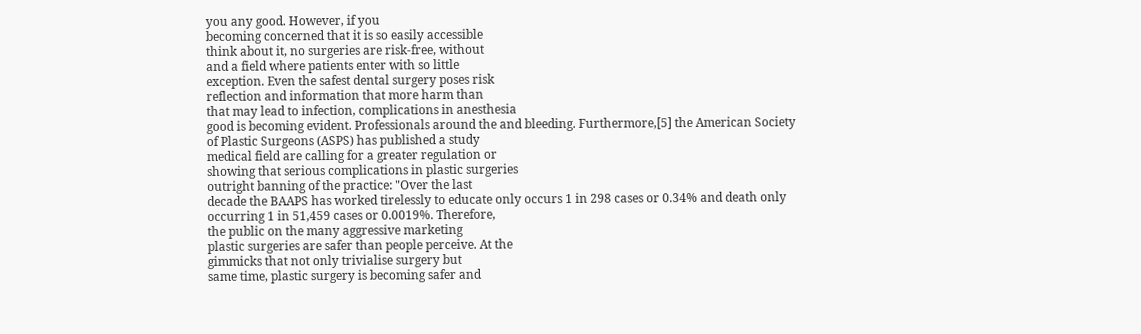you any good. However, if you
becoming concerned that it is so easily accessible
think about it, no surgeries are risk-free, without
and a field where patients enter with so little
exception. Even the safest dental surgery poses risk
reflection and information that more harm than
that may lead to infection, complications in anesthesia
good is becoming evident. Professionals around the and bleeding. Furthermore,[5] the American Society
of Plastic Surgeons (ASPS) has published a study
medical field are calling for a greater regulation or
showing that serious complications in plastic surgeries
outright banning of the practice: "Over the last
decade the BAAPS has worked tirelessly to educate only occurs 1 in 298 cases or 0.34% and death only
occurring 1 in 51,459 cases or 0.0019%. Therefore,
the public on the many aggressive marketing
plastic surgeries are safer than people perceive. At the
gimmicks that not only trivialise surgery but
same time, plastic surgery is becoming safer and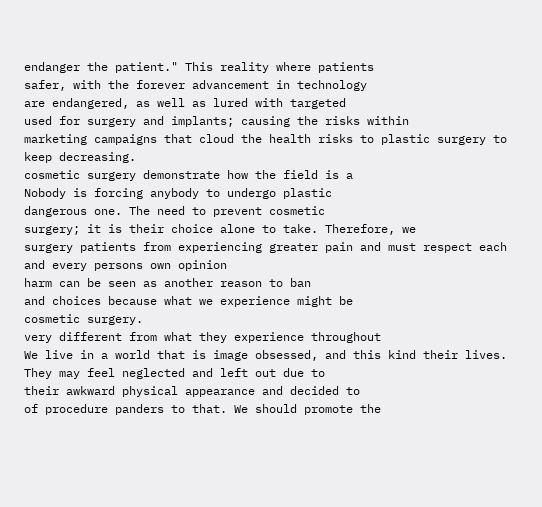endanger the patient." This reality where patients
safer, with the forever advancement in technology
are endangered, as well as lured with targeted
used for surgery and implants; causing the risks within
marketing campaigns that cloud the health risks to plastic surgery to keep decreasing.
cosmetic surgery demonstrate how the field is a
Nobody is forcing anybody to undergo plastic
dangerous one. The need to prevent cosmetic
surgery; it is their choice alone to take. Therefore, we
surgery patients from experiencing greater pain and must respect each and every persons own opinion
harm can be seen as another reason to ban
and choices because what we experience might be
cosmetic surgery.
very different from what they experience throughout
We live in a world that is image obsessed, and this kind their lives. They may feel neglected and left out due to
their awkward physical appearance and decided to
of procedure panders to that. We should promote the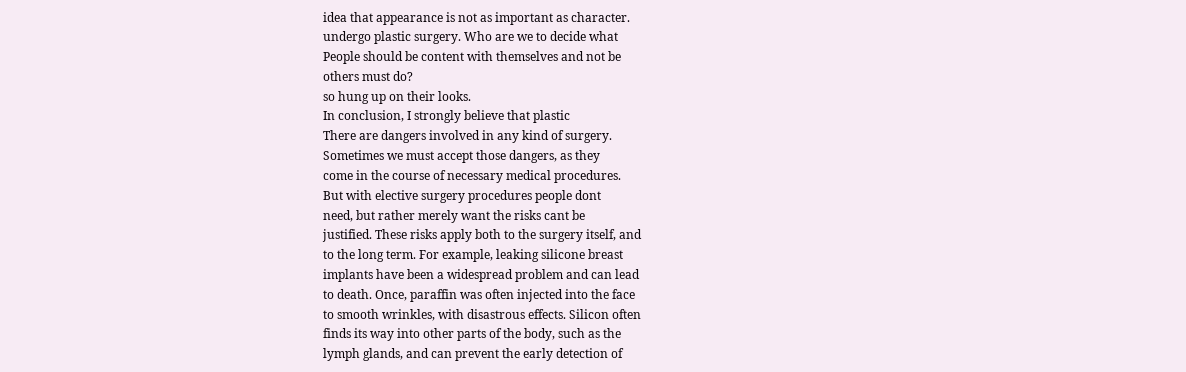idea that appearance is not as important as character.
undergo plastic surgery. Who are we to decide what
People should be content with themselves and not be
others must do?
so hung up on their looks.
In conclusion, I strongly believe that plastic
There are dangers involved in any kind of surgery.
Sometimes we must accept those dangers, as they
come in the course of necessary medical procedures.
But with elective surgery procedures people dont
need, but rather merely want the risks cant be
justified. These risks apply both to the surgery itself, and
to the long term. For example, leaking silicone breast
implants have been a widespread problem and can lead
to death. Once, paraffin was often injected into the face
to smooth wrinkles, with disastrous effects. Silicon often
finds its way into other parts of the body, such as the
lymph glands, and can prevent the early detection of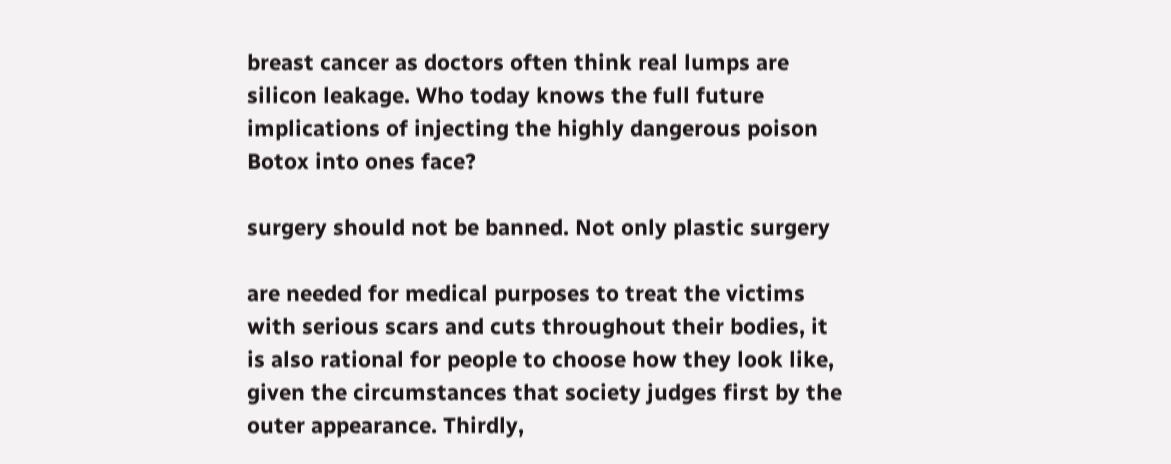breast cancer as doctors often think real lumps are
silicon leakage. Who today knows the full future
implications of injecting the highly dangerous poison
Botox into ones face?

surgery should not be banned. Not only plastic surgery

are needed for medical purposes to treat the victims
with serious scars and cuts throughout their bodies, it
is also rational for people to choose how they look like,
given the circumstances that society judges first by the
outer appearance. Thirdly,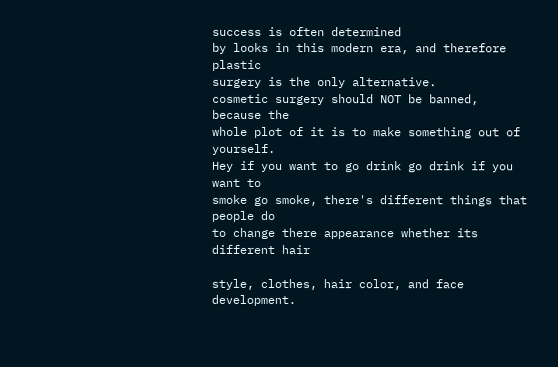success is often determined
by looks in this modern era, and therefore plastic
surgery is the only alternative.
cosmetic surgery should NOT be banned, because the
whole plot of it is to make something out of yourself.
Hey if you want to go drink go drink if you want to
smoke go smoke, there's different things that people do
to change there appearance whether its different hair

style, clothes, hair color, and face development.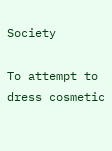Society

To attempt to dress cosmetic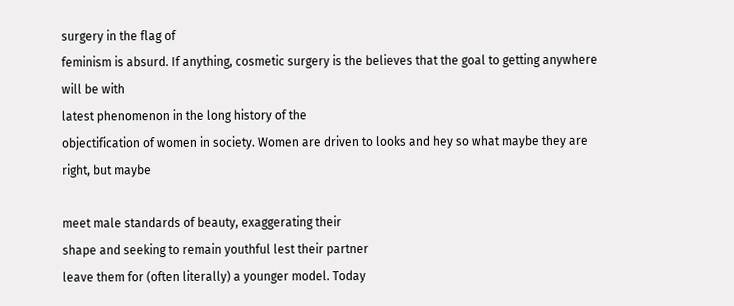surgery in the flag of
feminism is absurd. If anything, cosmetic surgery is the believes that the goal to getting anywhere will be with
latest phenomenon in the long history of the
objectification of women in society. Women are driven to looks and hey so what maybe they are right, but maybe

meet male standards of beauty, exaggerating their
shape and seeking to remain youthful lest their partner
leave them for (often literally) a younger model. Today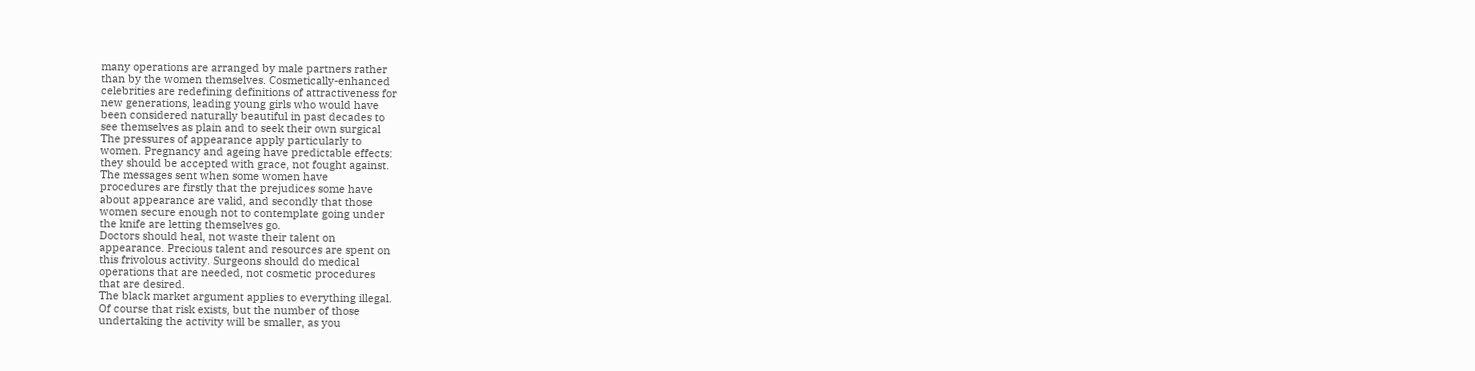many operations are arranged by male partners rather
than by the women themselves. Cosmetically-enhanced
celebrities are redefining definitions of attractiveness for
new generations, leading young girls who would have
been considered naturally beautiful in past decades to
see themselves as plain and to seek their own surgical
The pressures of appearance apply particularly to
women. Pregnancy and ageing have predictable effects:
they should be accepted with grace, not fought against.
The messages sent when some women have
procedures are firstly that the prejudices some have
about appearance are valid, and secondly that those
women secure enough not to contemplate going under
the knife are letting themselves go.
Doctors should heal, not waste their talent on
appearance. Precious talent and resources are spent on
this frivolous activity. Surgeons should do medical
operations that are needed, not cosmetic procedures
that are desired.
The black market argument applies to everything illegal.
Of course that risk exists, but the number of those
undertaking the activity will be smaller, as you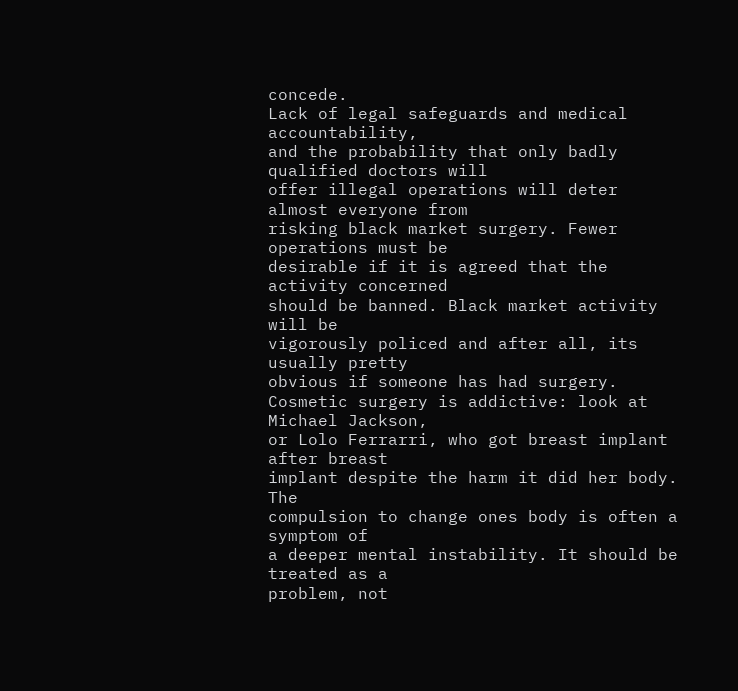concede.
Lack of legal safeguards and medical accountability,
and the probability that only badly qualified doctors will
offer illegal operations will deter almost everyone from
risking black market surgery. Fewer operations must be
desirable if it is agreed that the activity concerned
should be banned. Black market activity will be
vigorously policed and after all, its usually pretty
obvious if someone has had surgery.
Cosmetic surgery is addictive: look at Michael Jackson,
or Lolo Ferrarri, who got breast implant after breast
implant despite the harm it did her body. The
compulsion to change ones body is often a symptom of
a deeper mental instability. It should be treated as a
problem, not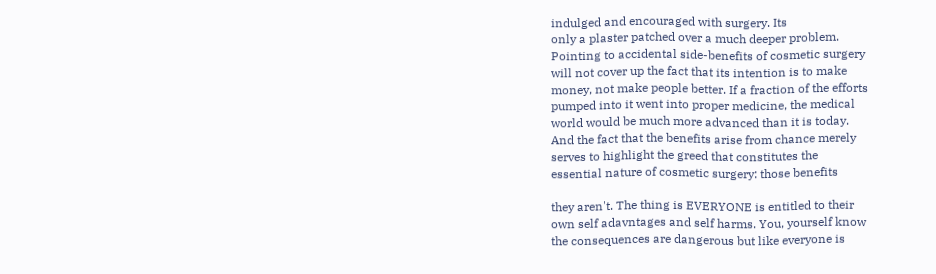indulged and encouraged with surgery. Its
only a plaster patched over a much deeper problem.
Pointing to accidental side-benefits of cosmetic surgery
will not cover up the fact that its intention is to make
money, not make people better. If a fraction of the efforts
pumped into it went into proper medicine, the medical
world would be much more advanced than it is today.
And the fact that the benefits arise from chance merely
serves to highlight the greed that constitutes the
essential nature of cosmetic surgery: those benefits

they aren't. The thing is EVERYONE is entitled to their
own self adavntages and self harms. You, yourself know
the consequences are dangerous but like everyone is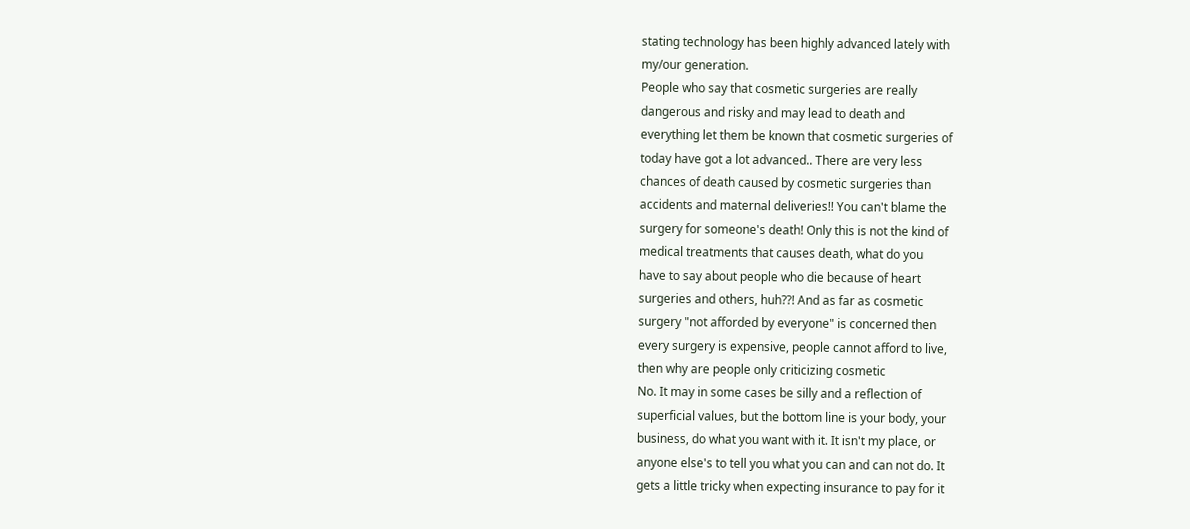stating technology has been highly advanced lately with
my/our generation.
People who say that cosmetic surgeries are really
dangerous and risky and may lead to death and
everything let them be known that cosmetic surgeries of
today have got a lot advanced.. There are very less
chances of death caused by cosmetic surgeries than
accidents and maternal deliveries!! You can't blame the
surgery for someone's death! Only this is not the kind of
medical treatments that causes death, what do you
have to say about people who die because of heart
surgeries and others, huh??! And as far as cosmetic
surgery "not afforded by everyone" is concerned then
every surgery is expensive, people cannot afford to live,
then why are people only criticizing cosmetic
No. It may in some cases be silly and a reflection of
superficial values, but the bottom line is your body, your
business, do what you want with it. It isn't my place, or
anyone else's to tell you what you can and can not do. It
gets a little tricky when expecting insurance to pay for it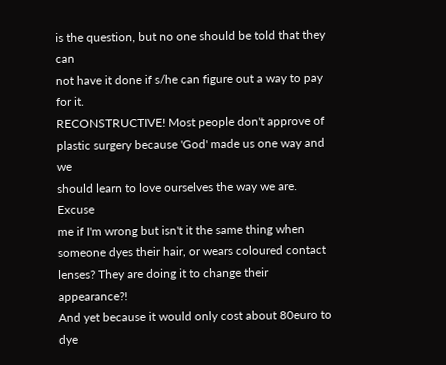is the question, but no one should be told that they can
not have it done if s/he can figure out a way to pay for it.
RECONSTRUCTIVE! Most people don't approve of
plastic surgery because 'God' made us one way and we
should learn to love ourselves the way we are. Excuse
me if I'm wrong but isn't it the same thing when
someone dyes their hair, or wears coloured contact
lenses? They are doing it to change their appearance?!
And yet because it would only cost about 80euro to dye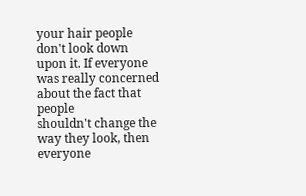your hair people don't look down upon it. If everyone
was really concerned about the fact that people
shouldn't change the way they look, then everyone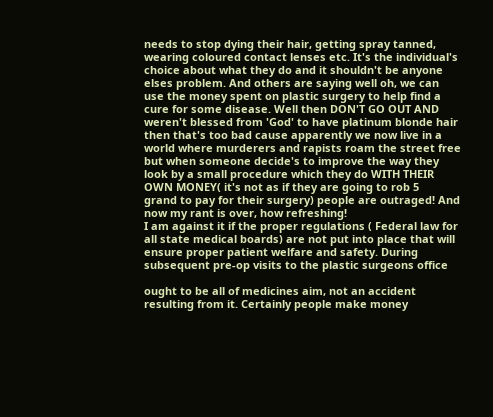needs to stop dying their hair, getting spray tanned,
wearing coloured contact lenses etc. It's the individual's
choice about what they do and it shouldn't be anyone
elses problem. And others are saying well oh, we can
use the money spent on plastic surgery to help find a
cure for some disease. Well then DON'T GO OUT AND
weren't blessed from 'God' to have platinum blonde hair
then that's too bad cause apparently we now live in a
world where murderers and rapists roam the street free
but when someone decide's to improve the way they
look by a small procedure which they do WITH THEIR
OWN MONEY( it's not as if they are going to rob 5
grand to pay for their surgery) people are outraged! And
now my rant is over, how refreshing!
I am against it if the proper regulations ( Federal law for
all state medical boards) are not put into place that will
ensure proper patient welfare and safety. During
subsequent pre-op visits to the plastic surgeons office

ought to be all of medicines aim, not an accident
resulting from it. Certainly people make money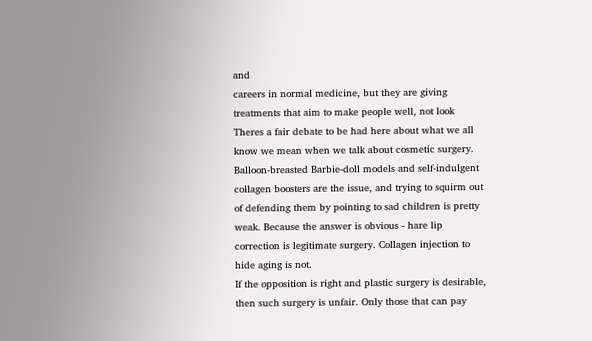and
careers in normal medicine, but they are giving
treatments that aim to make people well, not look
Theres a fair debate to be had here about what we all
know we mean when we talk about cosmetic surgery.
Balloon-breasted Barbie-doll models and self-indulgent
collagen boosters are the issue, and trying to squirm out
of defending them by pointing to sad children is pretty
weak. Because the answer is obvious - hare lip
correction is legitimate surgery. Collagen injection to
hide aging is not.
If the opposition is right and plastic surgery is desirable,
then such surgery is unfair. Only those that can pay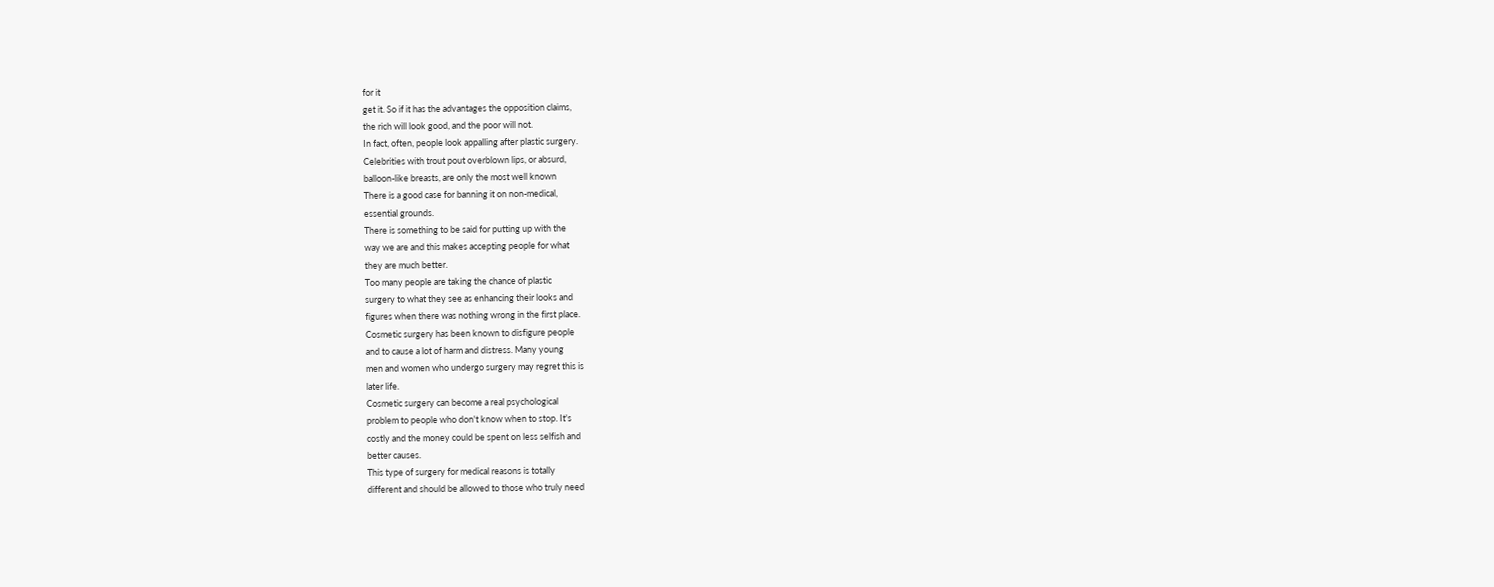for it
get it. So if it has the advantages the opposition claims,
the rich will look good, and the poor will not.
In fact, often, people look appalling after plastic surgery.
Celebrities with trout pout overblown lips, or absurd,
balloon-like breasts, are only the most well known
There is a good case for banning it on non-medical,
essential grounds.
There is something to be said for putting up with the
way we are and this makes accepting people for what
they are much better.
Too many people are taking the chance of plastic
surgery to what they see as enhancing their looks and
figures when there was nothing wrong in the first place.
Cosmetic surgery has been known to disfigure people
and to cause a lot of harm and distress. Many young
men and women who undergo surgery may regret this is
later life.
Cosmetic surgery can become a real psychological
problem to people who don't know when to stop. It's
costly and the money could be spent on less selfish and
better causes.
This type of surgery for medical reasons is totally
different and should be allowed to those who truly need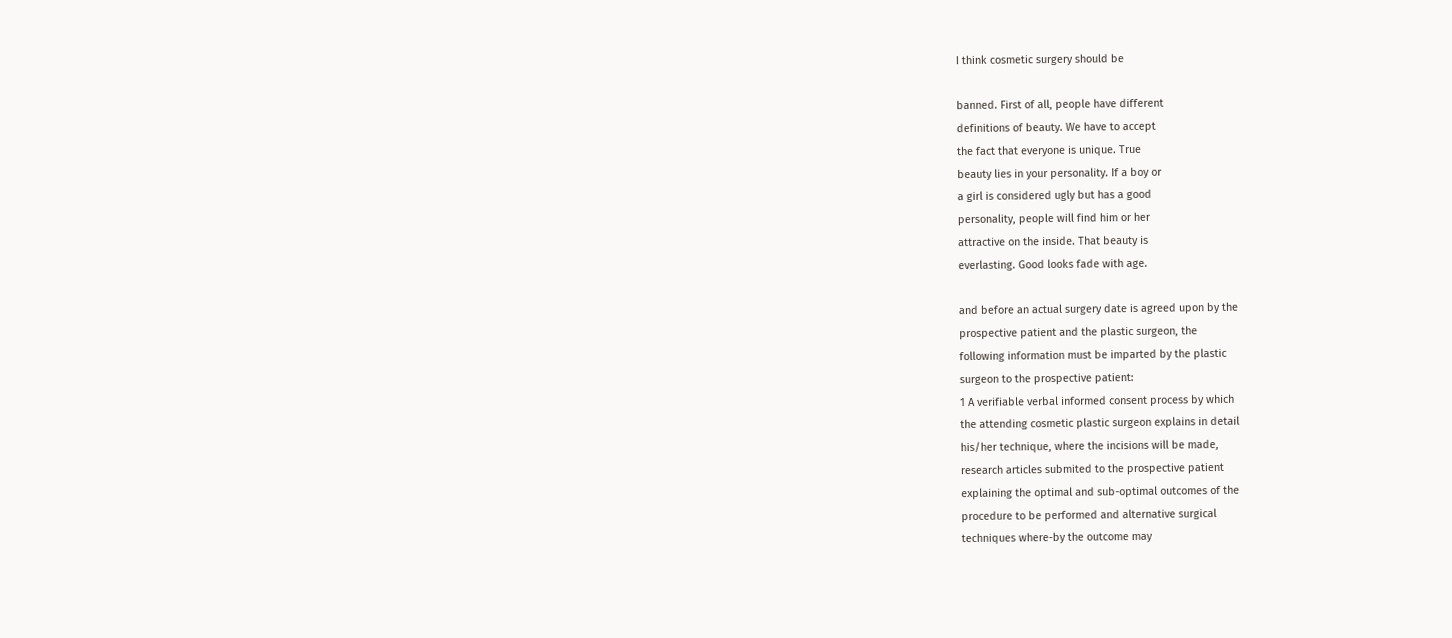I think cosmetic surgery should be

banned. First of all, people have different
definitions of beauty. We have to accept
the fact that everyone is unique. True
beauty lies in your personality. If a boy or
a girl is considered ugly but has a good
personality, people will find him or her
attractive on the inside. That beauty is
everlasting. Good looks fade with age.

and before an actual surgery date is agreed upon by the
prospective patient and the plastic surgeon, the
following information must be imparted by the plastic
surgeon to the prospective patient:
1 A verifiable verbal informed consent process by which
the attending cosmetic plastic surgeon explains in detail
his/her technique, where the incisions will be made,
research articles submited to the prospective patient
explaining the optimal and sub-optimal outcomes of the
procedure to be performed and alternative surgical
techniques where-by the outcome may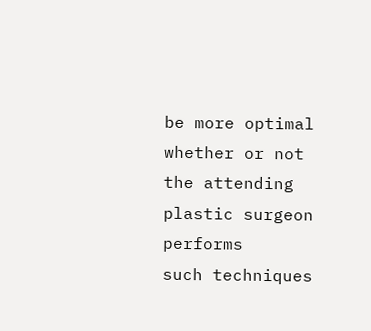be more optimal
whether or not the attending plastic surgeon performs
such techniques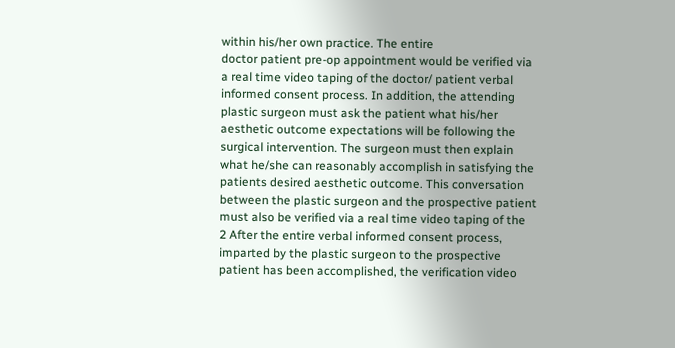within his/her own practice. The entire
doctor patient pre-op appointment would be verified via
a real time video taping of the doctor/ patient verbal
informed consent process. In addition, the attending
plastic surgeon must ask the patient what his/her
aesthetic outcome expectations will be following the
surgical intervention. The surgeon must then explain
what he/she can reasonably accomplish in satisfying the
patients desired aesthetic outcome. This conversation
between the plastic surgeon and the prospective patient
must also be verified via a real time video taping of the
2 After the entire verbal informed consent process,
imparted by the plastic surgeon to the prospective
patient has been accomplished, the verification video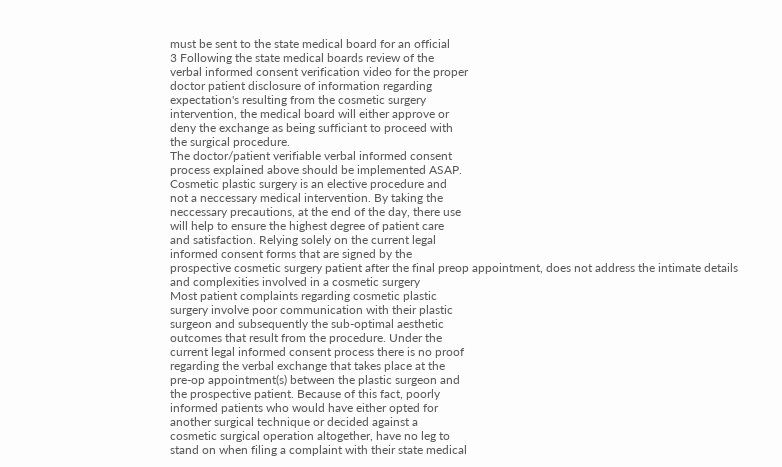must be sent to the state medical board for an official
3 Following the state medical boards review of the
verbal informed consent verification video for the proper
doctor patient disclosure of information regarding
expectation's resulting from the cosmetic surgery
intervention, the medical board will either approve or
deny the exchange as being sufficiant to proceed with
the surgical procedure.
The doctor/patient verifiable verbal informed consent
process explained above should be implemented ASAP.
Cosmetic plastic surgery is an elective procedure and
not a neccessary medical intervention. By taking the
neccessary precautions, at the end of the day, there use
will help to ensure the highest degree of patient care
and satisfaction. Relying solely on the current legal
informed consent forms that are signed by the
prospective cosmetic surgery patient after the final preop appointment, does not address the intimate details
and complexities involved in a cosmetic surgery
Most patient complaints regarding cosmetic plastic
surgery involve poor communication with their plastic
surgeon and subsequently the sub-optimal aesthetic
outcomes that result from the procedure. Under the
current legal informed consent process there is no proof
regarding the verbal exchange that takes place at the
pre-op appointment(s) between the plastic surgeon and
the prospective patient. Because of this fact, poorly
informed patients who would have either opted for
another surgical technique or decided against a
cosmetic surgical operation altogether, have no leg to
stand on when filing a complaint with their state medical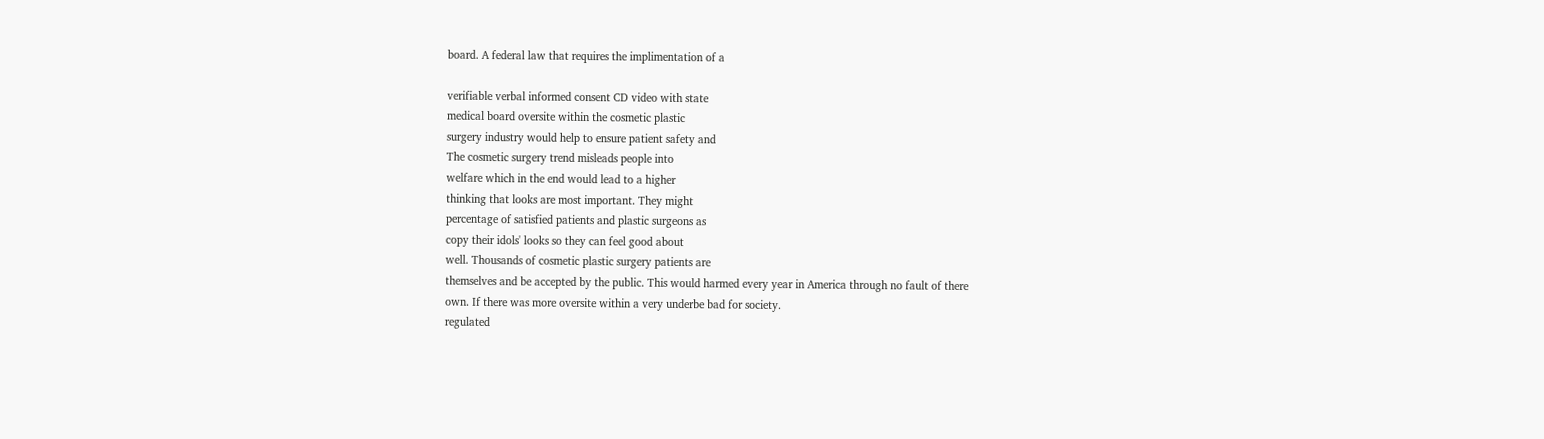board. A federal law that requires the implimentation of a

verifiable verbal informed consent CD video with state
medical board oversite within the cosmetic plastic
surgery industry would help to ensure patient safety and
The cosmetic surgery trend misleads people into
welfare which in the end would lead to a higher
thinking that looks are most important. They might
percentage of satisfied patients and plastic surgeons as
copy their idols' looks so they can feel good about
well. Thousands of cosmetic plastic surgery patients are
themselves and be accepted by the public. This would harmed every year in America through no fault of there
own. If there was more oversite within a very underbe bad for society.
regulated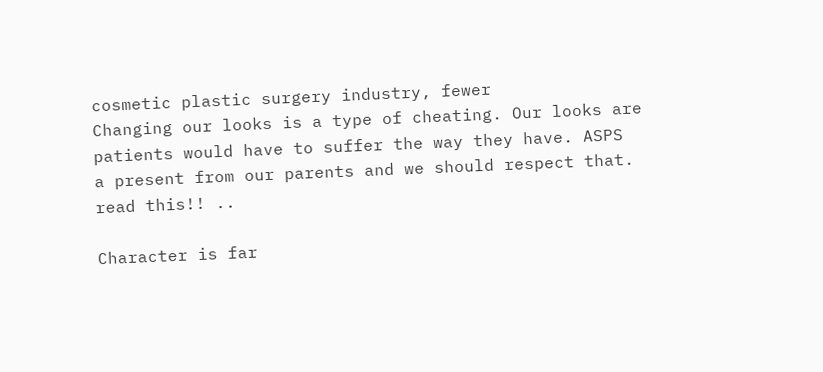cosmetic plastic surgery industry, fewer
Changing our looks is a type of cheating. Our looks are patients would have to suffer the way they have. ASPS
a present from our parents and we should respect that. read this!! ..

Character is far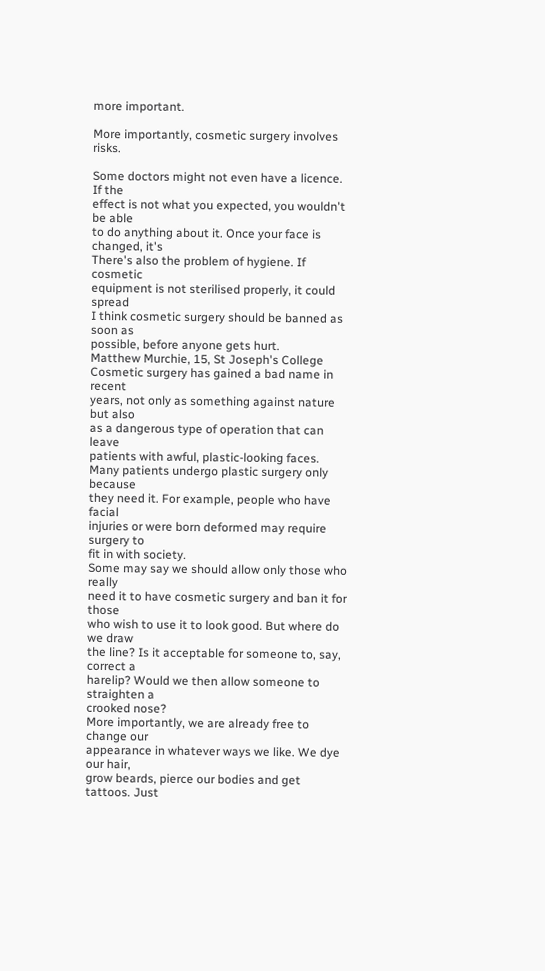more important.

More importantly, cosmetic surgery involves risks.

Some doctors might not even have a licence. If the
effect is not what you expected, you wouldn't be able
to do anything about it. Once your face is changed, it's
There's also the problem of hygiene. If cosmetic
equipment is not sterilised properly, it could spread
I think cosmetic surgery should be banned as soon as
possible, before anyone gets hurt.
Matthew Murchie, 15, St Joseph's College
Cosmetic surgery has gained a bad name in recent
years, not only as something against nature but also
as a dangerous type of operation that can leave
patients with awful, plastic-looking faces.
Many patients undergo plastic surgery only because
they need it. For example, people who have facial
injuries or were born deformed may require surgery to
fit in with society.
Some may say we should allow only those who really
need it to have cosmetic surgery and ban it for those
who wish to use it to look good. But where do we draw
the line? Is it acceptable for someone to, say, correct a
harelip? Would we then allow someone to straighten a
crooked nose?
More importantly, we are already free to change our
appearance in whatever ways we like. We dye our hair,
grow beards, pierce our bodies and get tattoos. Just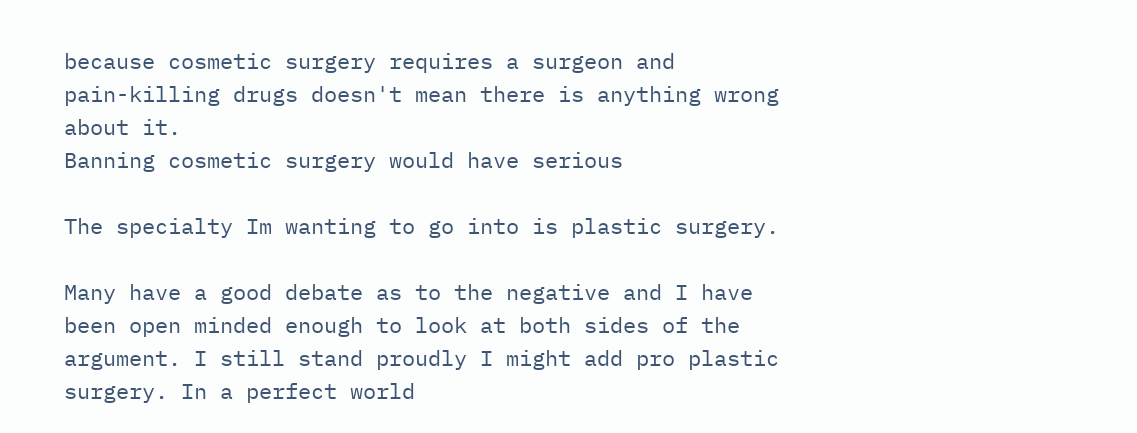because cosmetic surgery requires a surgeon and
pain-killing drugs doesn't mean there is anything wrong
about it.
Banning cosmetic surgery would have serious

The specialty Im wanting to go into is plastic surgery.

Many have a good debate as to the negative and I have
been open minded enough to look at both sides of the
argument. I still stand proudly I might add pro plastic
surgery. In a perfect world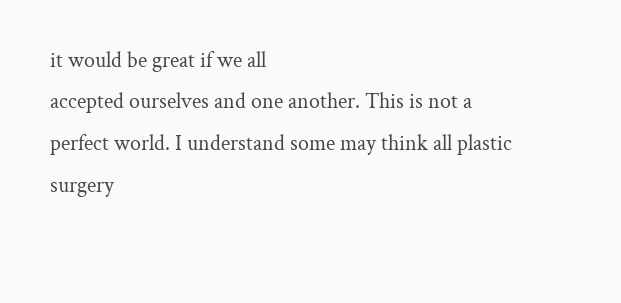it would be great if we all
accepted ourselves and one another. This is not a
perfect world. I understand some may think all plastic
surgery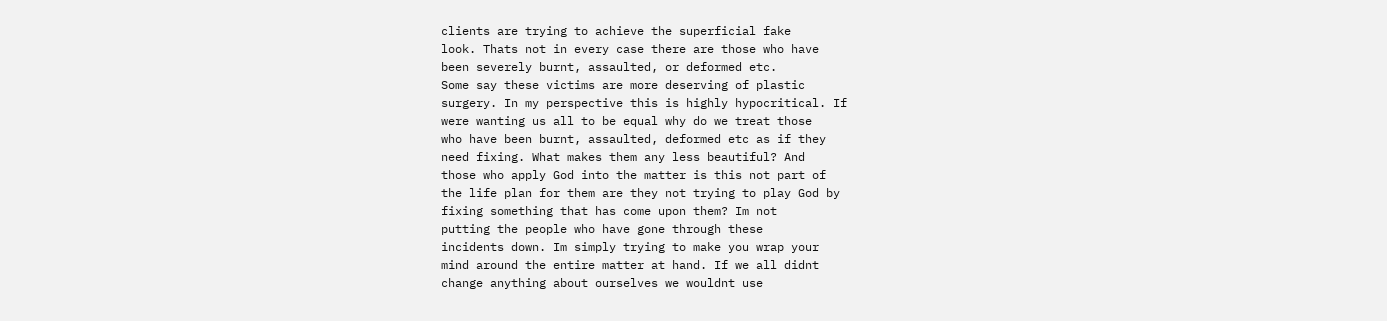clients are trying to achieve the superficial fake
look. Thats not in every case there are those who have
been severely burnt, assaulted, or deformed etc.
Some say these victims are more deserving of plastic
surgery. In my perspective this is highly hypocritical. If
were wanting us all to be equal why do we treat those
who have been burnt, assaulted, deformed etc as if they
need fixing. What makes them any less beautiful? And
those who apply God into the matter is this not part of
the life plan for them are they not trying to play God by
fixing something that has come upon them? Im not
putting the people who have gone through these
incidents down. Im simply trying to make you wrap your
mind around the entire matter at hand. If we all didnt
change anything about ourselves we wouldnt use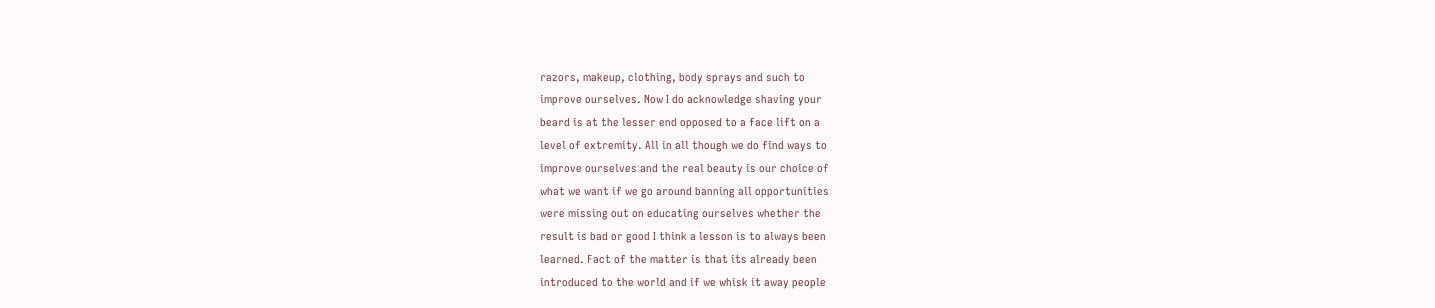razors, makeup, clothing, body sprays and such to
improve ourselves. Now I do acknowledge shaving your
beard is at the lesser end opposed to a face lift on a
level of extremity. All in all though we do find ways to
improve ourselves and the real beauty is our choice of
what we want if we go around banning all opportunities
were missing out on educating ourselves whether the
result is bad or good I think a lesson is to always been
learned. Fact of the matter is that its already been
introduced to the world and if we whisk it away people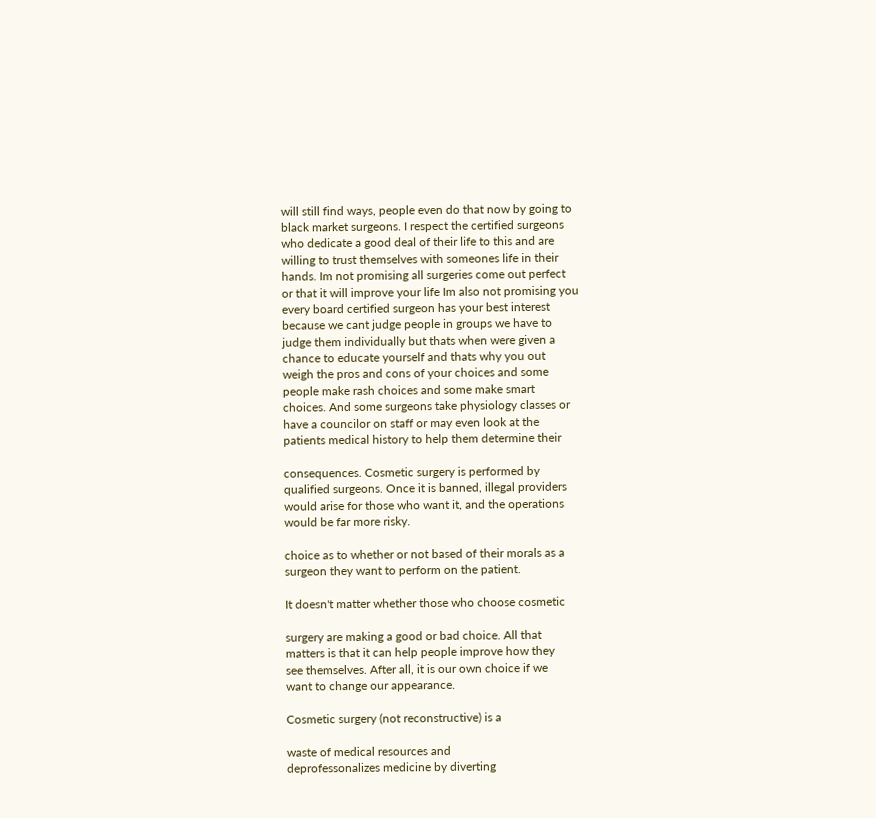will still find ways, people even do that now by going to
black market surgeons. I respect the certified surgeons
who dedicate a good deal of their life to this and are
willing to trust themselves with someones life in their
hands. Im not promising all surgeries come out perfect
or that it will improve your life Im also not promising you
every board certified surgeon has your best interest
because we cant judge people in groups we have to
judge them individually but thats when were given a
chance to educate yourself and thats why you out
weigh the pros and cons of your choices and some
people make rash choices and some make smart
choices. And some surgeons take physiology classes or
have a councilor on staff or may even look at the
patients medical history to help them determine their

consequences. Cosmetic surgery is performed by
qualified surgeons. Once it is banned, illegal providers
would arise for those who want it, and the operations
would be far more risky.

choice as to whether or not based of their morals as a
surgeon they want to perform on the patient.

It doesn't matter whether those who choose cosmetic

surgery are making a good or bad choice. All that
matters is that it can help people improve how they
see themselves. After all, it is our own choice if we
want to change our appearance.

Cosmetic surgery (not reconstructive) is a

waste of medical resources and
deprofessonalizes medicine by diverting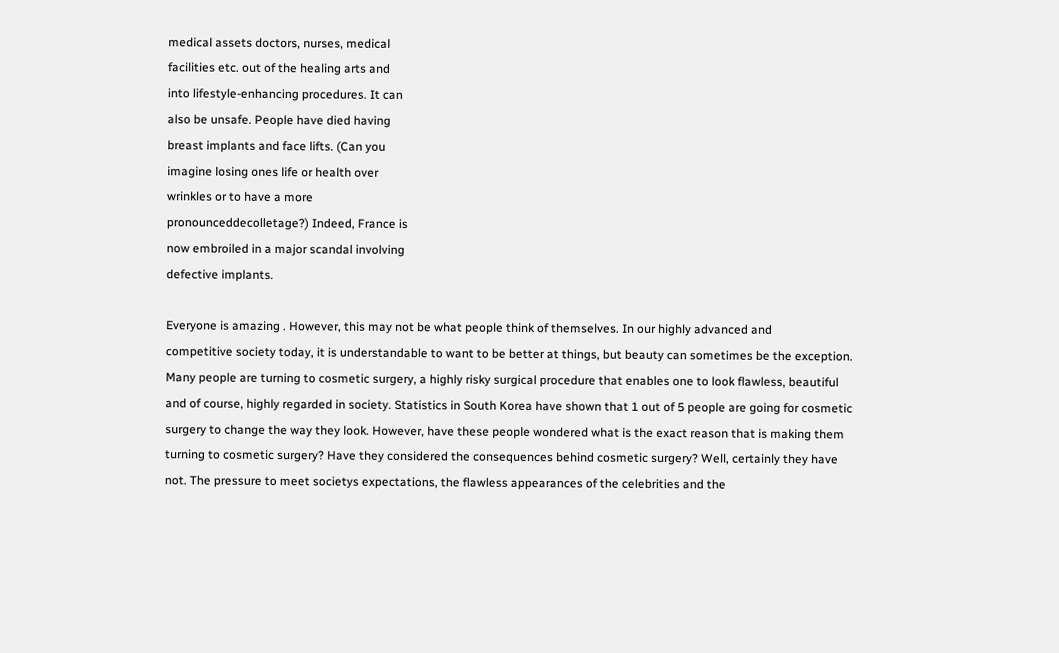medical assets doctors, nurses, medical
facilities etc. out of the healing arts and
into lifestyle-enhancing procedures. It can
also be unsafe. People have died having
breast implants and face lifts. (Can you
imagine losing ones life or health over
wrinkles or to have a more
pronounceddecolletage?) Indeed, France is
now embroiled in a major scandal involving
defective implants.

Everyone is amazing . However, this may not be what people think of themselves. In our highly advanced and
competitive society today, it is understandable to want to be better at things, but beauty can sometimes be the exception.
Many people are turning to cosmetic surgery, a highly risky surgical procedure that enables one to look flawless, beautiful
and of course, highly regarded in society. Statistics in South Korea have shown that 1 out of 5 people are going for cosmetic
surgery to change the way they look. However, have these people wondered what is the exact reason that is making them
turning to cosmetic surgery? Have they considered the consequences behind cosmetic surgery? Well, certainly they have
not. The pressure to meet societys expectations, the flawless appearances of the celebrities and the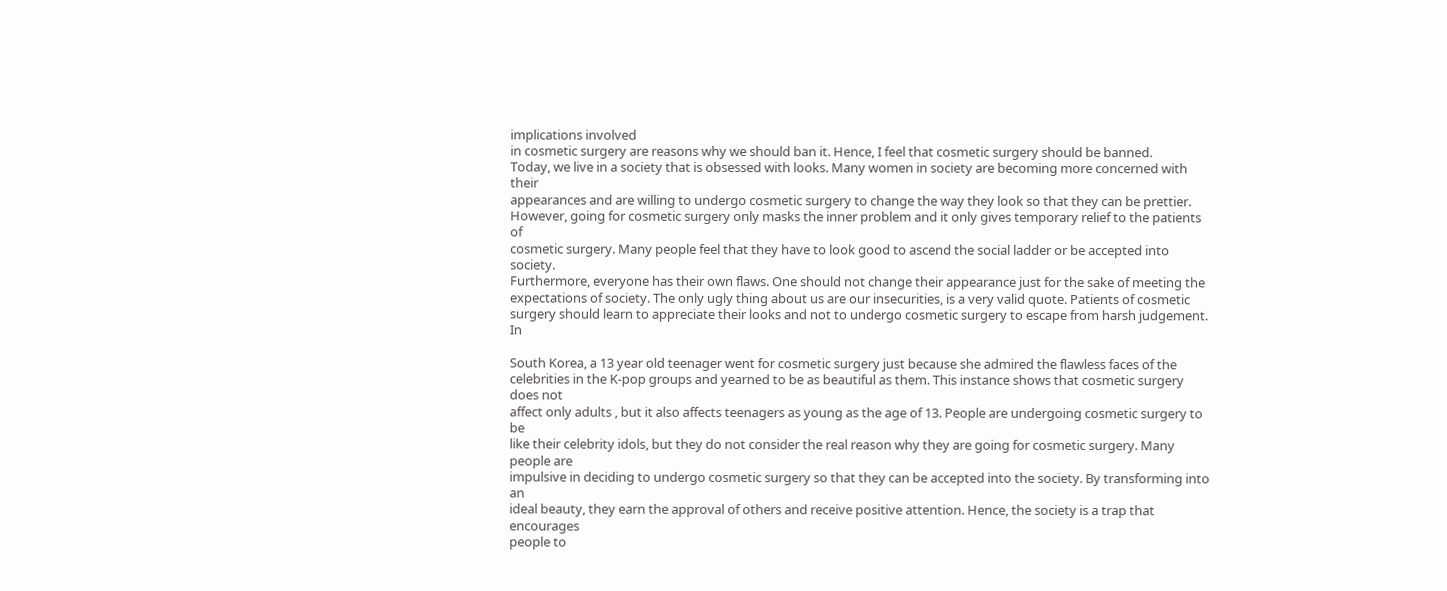implications involved
in cosmetic surgery are reasons why we should ban it. Hence, I feel that cosmetic surgery should be banned.
Today, we live in a society that is obsessed with looks. Many women in society are becoming more concerned with their
appearances and are willing to undergo cosmetic surgery to change the way they look so that they can be prettier.
However, going for cosmetic surgery only masks the inner problem and it only gives temporary relief to the patients of
cosmetic surgery. Many people feel that they have to look good to ascend the social ladder or be accepted into society.
Furthermore, everyone has their own flaws. One should not change their appearance just for the sake of meeting the
expectations of society. The only ugly thing about us are our insecurities, is a very valid quote. Patients of cosmetic
surgery should learn to appreciate their looks and not to undergo cosmetic surgery to escape from harsh judgement. In

South Korea, a 13 year old teenager went for cosmetic surgery just because she admired the flawless faces of the
celebrities in the K-pop groups and yearned to be as beautiful as them. This instance shows that cosmetic surgery does not
affect only adults , but it also affects teenagers as young as the age of 13. People are undergoing cosmetic surgery to be
like their celebrity idols, but they do not consider the real reason why they are going for cosmetic surgery. Many people are
impulsive in deciding to undergo cosmetic surgery so that they can be accepted into the society. By transforming into an
ideal beauty, they earn the approval of others and receive positive attention. Hence, the society is a trap that encourages
people to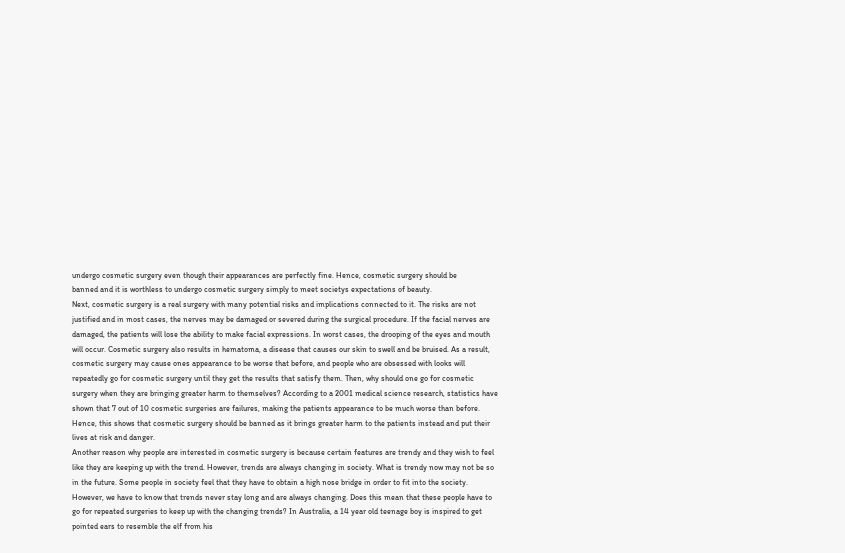undergo cosmetic surgery even though their appearances are perfectly fine. Hence, cosmetic surgery should be
banned and it is worthless to undergo cosmetic surgery simply to meet societys expectations of beauty.
Next, cosmetic surgery is a real surgery with many potential risks and implications connected to it. The risks are not
justified and in most cases, the nerves may be damaged or severed during the surgical procedure. If the facial nerves are
damaged, the patients will lose the ability to make facial expressions. In worst cases, the drooping of the eyes and mouth
will occur. Cosmetic surgery also results in hematoma, a disease that causes our skin to swell and be bruised. As a result,
cosmetic surgery may cause ones appearance to be worse that before, and people who are obsessed with looks will
repeatedly go for cosmetic surgery until they get the results that satisfy them. Then, why should one go for cosmetic
surgery when they are bringing greater harm to themselves? According to a 2001 medical science research, statistics have
shown that 7 out of 10 cosmetic surgeries are failures, making the patients appearance to be much worse than before.
Hence, this shows that cosmetic surgery should be banned as it brings greater harm to the patients instead and put their
lives at risk and danger.
Another reason why people are interested in cosmetic surgery is because certain features are trendy and they wish to feel
like they are keeping up with the trend. However, trends are always changing in society. What is trendy now may not be so
in the future. Some people in society feel that they have to obtain a high nose bridge in order to fit into the society.
However, we have to know that trends never stay long and are always changing. Does this mean that these people have to
go for repeated surgeries to keep up with the changing trends? In Australia, a 14 year old teenage boy is inspired to get
pointed ears to resemble the elf from his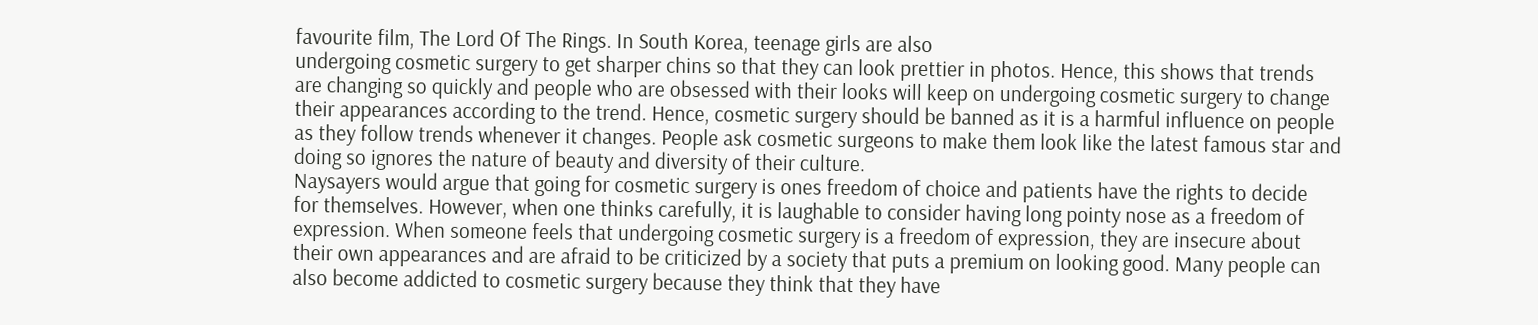favourite film, The Lord Of The Rings. In South Korea, teenage girls are also
undergoing cosmetic surgery to get sharper chins so that they can look prettier in photos. Hence, this shows that trends
are changing so quickly and people who are obsessed with their looks will keep on undergoing cosmetic surgery to change
their appearances according to the trend. Hence, cosmetic surgery should be banned as it is a harmful influence on people
as they follow trends whenever it changes. People ask cosmetic surgeons to make them look like the latest famous star and
doing so ignores the nature of beauty and diversity of their culture.
Naysayers would argue that going for cosmetic surgery is ones freedom of choice and patients have the rights to decide
for themselves. However, when one thinks carefully, it is laughable to consider having long pointy nose as a freedom of
expression. When someone feels that undergoing cosmetic surgery is a freedom of expression, they are insecure about
their own appearances and are afraid to be criticized by a society that puts a premium on looking good. Many people can
also become addicted to cosmetic surgery because they think that they have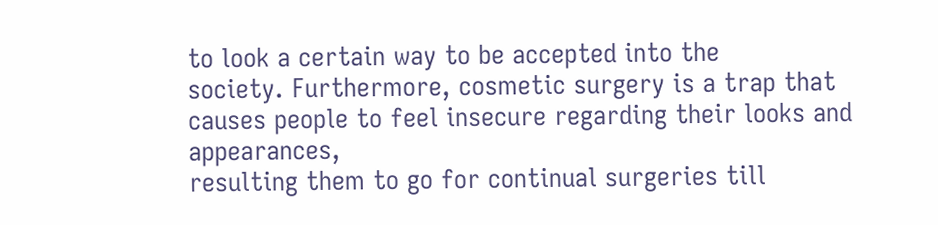to look a certain way to be accepted into the
society. Furthermore, cosmetic surgery is a trap that causes people to feel insecure regarding their looks and appearances,
resulting them to go for continual surgeries till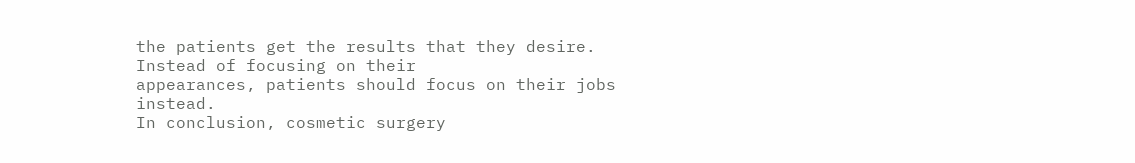the patients get the results that they desire. Instead of focusing on their
appearances, patients should focus on their jobs instead.
In conclusion, cosmetic surgery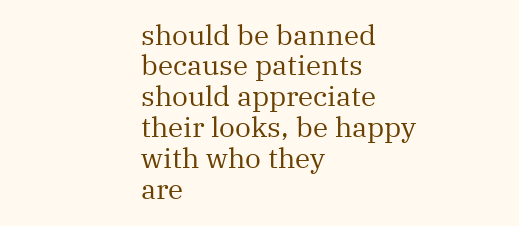should be banned because patients should appreciate their looks, be happy with who they
are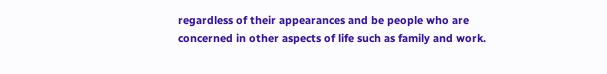regardless of their appearances and be people who are concerned in other aspects of life such as family and work.